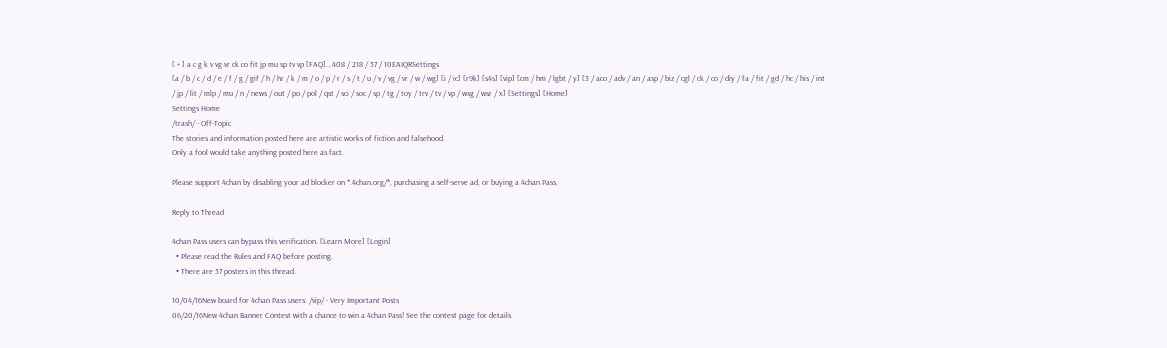[ + ] a c g k v vg vr ck co fit jp mu sp tv vp [FAQ]...408 / 218 / 57 / 10EAIQRSettings
[a / b / c / d / e / f / g / gif / h / hr / k / m / o / p / r / s / t / u / v / vg / vr / w / wg] [i / ic] [r9k] [s4s] [vip] [cm / hm / lgbt / y] [3 / aco / adv / an / asp / biz / cgl / ck / co / diy / fa / fit / gd / hc / his / int / jp / lit / mlp / mu / n / news / out / po / pol / qst / sci / soc / sp / tg / toy / trv / tv / vp / wsg / wsr / x] [Settings] [Home]
Settings Home
/trash/ - Off-Topic
The stories and information posted here are artistic works of fiction and falsehood.
Only a fool would take anything posted here as fact.

Please support 4chan by disabling your ad blocker on *.4chan.org/*, purchasing a self-serve ad, or buying a 4chan Pass.

Reply to Thread

4chan Pass users can bypass this verification. [Learn More] [Login]
  • Please read the Rules and FAQ before posting.
  • There are 57 posters in this thread.

10/04/16New board for 4chan Pass users: /vip/ - Very Important Posts
06/20/16New 4chan Banner Contest with a chance to win a 4chan Pass! See the contest page for details.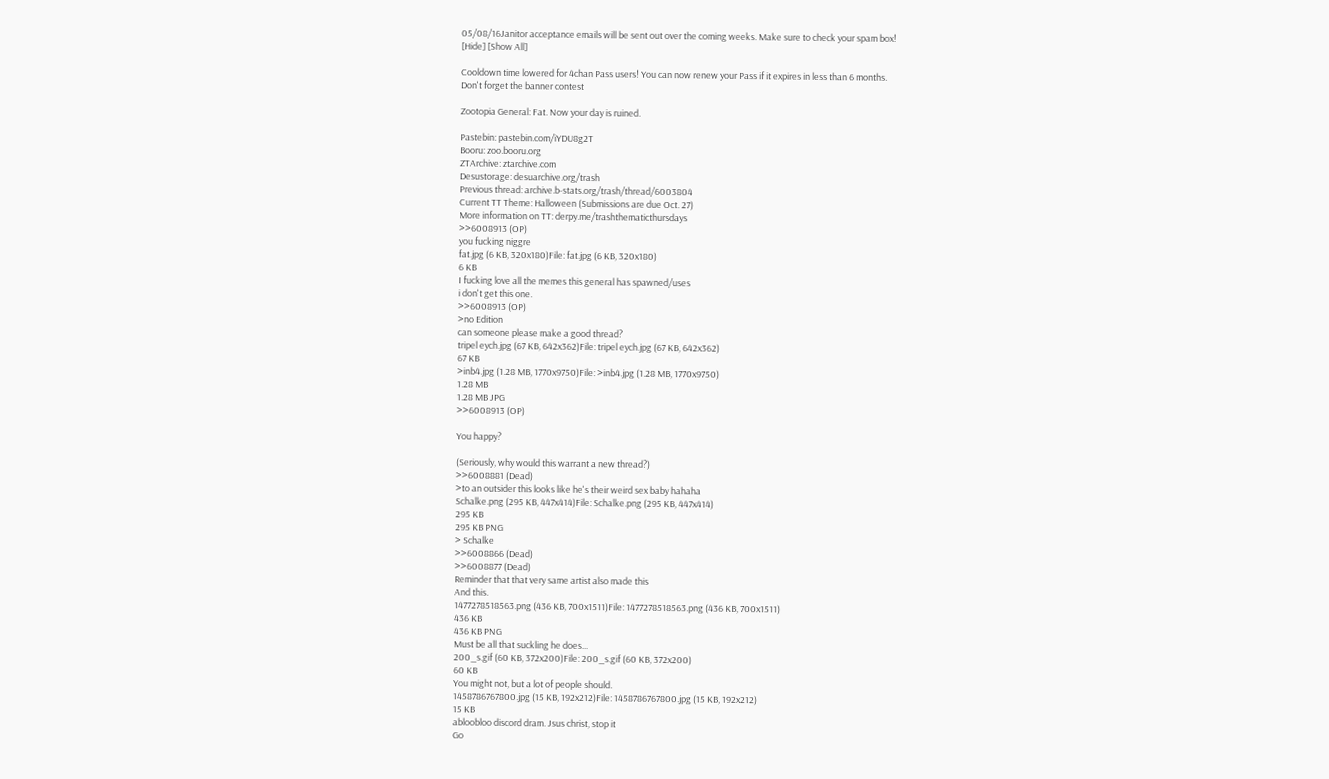05/08/16Janitor acceptance emails will be sent out over the coming weeks. Make sure to check your spam box!
[Hide] [Show All]

Cooldown time lowered for 4chan Pass users! You can now renew your Pass if it expires in less than 6 months.
Don't forget the banner contest

Zootopia General: Fat. Now your day is ruined.

Pastebin: pastebin.com/iYDU8g2T
Booru: zoo.booru.org
ZTArchive: ztarchive.com
Desustorage: desuarchive.org/trash
Previous thread: archive.b-stats.org/trash/thread/6003804
Current TT Theme: Halloween (Submissions are due Oct. 27)
More information on TT: derpy.me/trashthematicthursdays
>>6008913 (OP)
you fucking niggre
fat.jpg (6 KB, 320x180)File: fat.jpg (6 KB, 320x180)
6 KB
I fucking love all the memes this general has spawned/uses
i don't get this one.
>>6008913 (OP)
>no Edition
can someone please make a good thread?
tripel eych.jpg (67 KB, 642x362)File: tripel eych.jpg (67 KB, 642x362)
67 KB
>inb4.jpg (1.28 MB, 1770x9750)File: >inb4.jpg (1.28 MB, 1770x9750)
1.28 MB
1.28 MB JPG
>>6008913 (OP)

You happy?

(Seriously, why would this warrant a new thread?)
>>6008881 (Dead)
>to an outsider this looks like he's their weird sex baby hahaha
Schalke.png (295 KB, 447x414)File: Schalke.png (295 KB, 447x414)
295 KB
295 KB PNG
> Schalke
>>6008866 (Dead)
>>6008877 (Dead)
Reminder that that very same artist also made this
And this.
1477278518563.png (436 KB, 700x1511)File: 1477278518563.png (436 KB, 700x1511)
436 KB
436 KB PNG
Must be all that suckling he does...
200_s.gif (60 KB, 372x200)File: 200_s.gif (60 KB, 372x200)
60 KB
You might not, but a lot of people should.
1458786767800.jpg (15 KB, 192x212)File: 1458786767800.jpg (15 KB, 192x212)
15 KB
abloobloo discord dram. Jsus christ, stop it
Go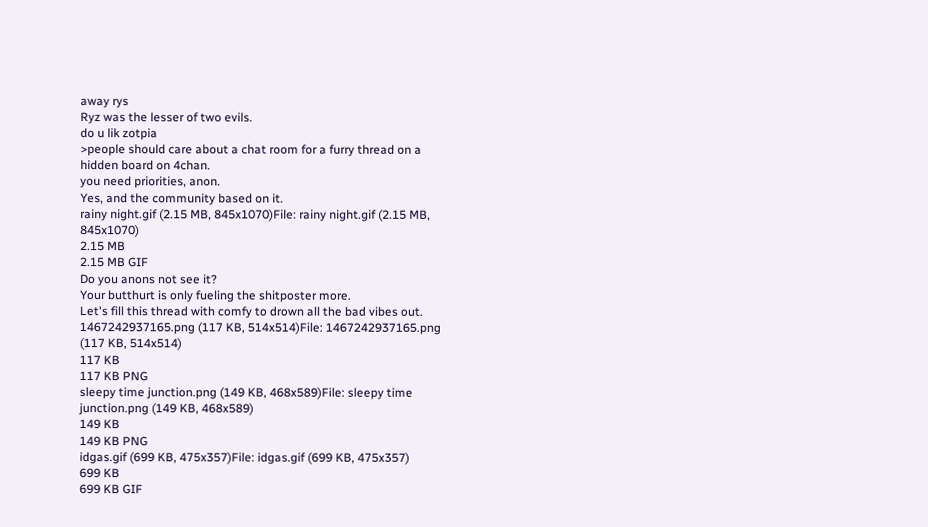away rys
Ryz was the lesser of two evils.
do u lik zotpia
>people should care about a chat room for a furry thread on a hidden board on 4chan.
you need priorities, anon.
Yes, and the community based on it.
rainy night.gif (2.15 MB, 845x1070)File: rainy night.gif (2.15 MB, 845x1070)
2.15 MB
2.15 MB GIF
Do you anons not see it?
Your butthurt is only fueling the shitposter more.
Let's fill this thread with comfy to drown all the bad vibes out.
1467242937165.png (117 KB, 514x514)File: 1467242937165.png (117 KB, 514x514)
117 KB
117 KB PNG
sleepy time junction.png (149 KB, 468x589)File: sleepy time junction.png (149 KB, 468x589)
149 KB
149 KB PNG
idgas.gif (699 KB, 475x357)File: idgas.gif (699 KB, 475x357)
699 KB
699 KB GIF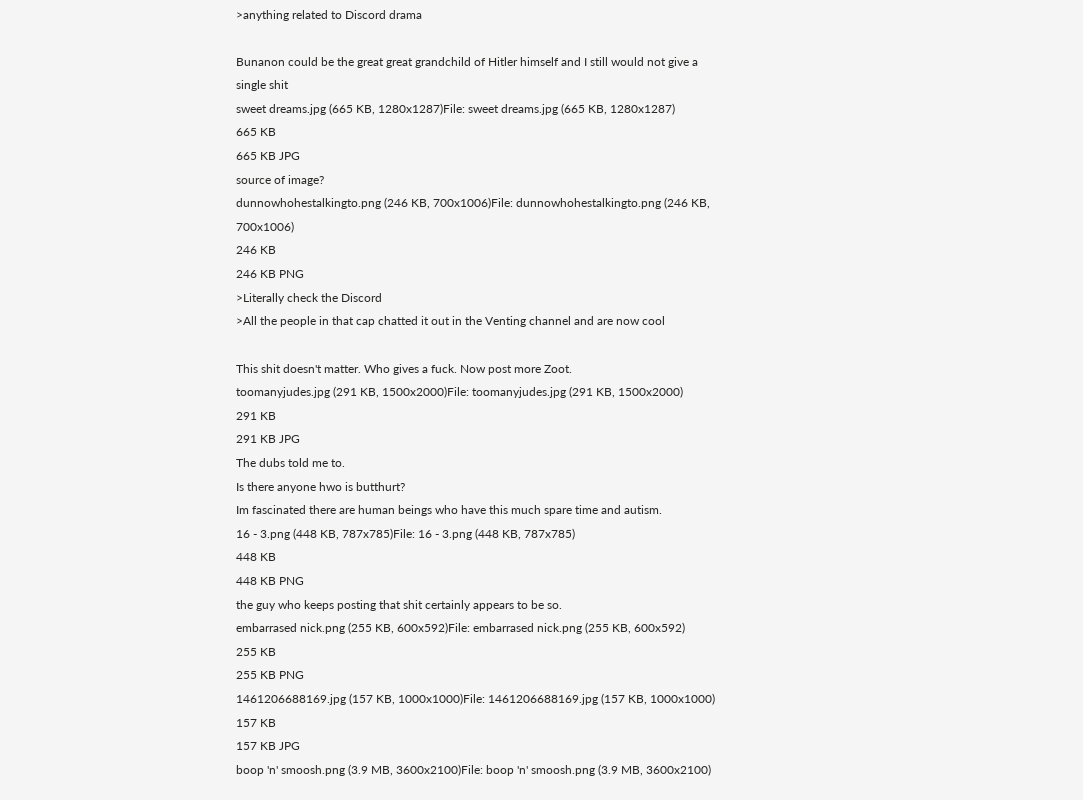>anything related to Discord drama

Bunanon could be the great great grandchild of Hitler himself and I still would not give a single shit
sweet dreams.jpg (665 KB, 1280x1287)File: sweet dreams.jpg (665 KB, 1280x1287)
665 KB
665 KB JPG
source of image?
dunnowhohestalkingto.png (246 KB, 700x1006)File: dunnowhohestalkingto.png (246 KB, 700x1006)
246 KB
246 KB PNG
>Literally check the Discord
>All the people in that cap chatted it out in the Venting channel and are now cool

This shit doesn't matter. Who gives a fuck. Now post more Zoot.
toomanyjudes.jpg (291 KB, 1500x2000)File: toomanyjudes.jpg (291 KB, 1500x2000)
291 KB
291 KB JPG
The dubs told me to.
Is there anyone hwo is butthurt?
Im fascinated there are human beings who have this much spare time and autism.
16 - 3.png (448 KB, 787x785)File: 16 - 3.png (448 KB, 787x785)
448 KB
448 KB PNG
the guy who keeps posting that shit certainly appears to be so.
embarrased nick.png (255 KB, 600x592)File: embarrased nick.png (255 KB, 600x592)
255 KB
255 KB PNG
1461206688169.jpg (157 KB, 1000x1000)File: 1461206688169.jpg (157 KB, 1000x1000)
157 KB
157 KB JPG
boop 'n' smoosh.png (3.9 MB, 3600x2100)File: boop 'n' smoosh.png (3.9 MB, 3600x2100)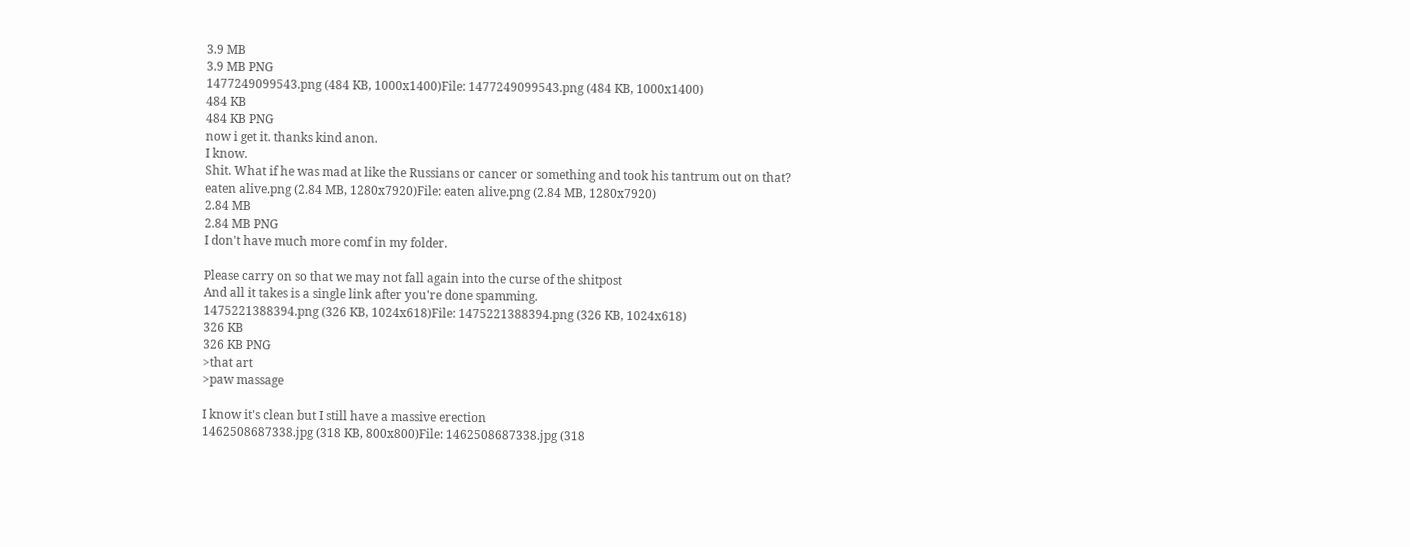3.9 MB
3.9 MB PNG
1477249099543.png (484 KB, 1000x1400)File: 1477249099543.png (484 KB, 1000x1400)
484 KB
484 KB PNG
now i get it. thanks kind anon.
I know.
Shit. What if he was mad at like the Russians or cancer or something and took his tantrum out on that?
eaten alive.png (2.84 MB, 1280x7920)File: eaten alive.png (2.84 MB, 1280x7920)
2.84 MB
2.84 MB PNG
I don't have much more comf in my folder.

Please carry on so that we may not fall again into the curse of the shitpost
And all it takes is a single link after you're done spamming.
1475221388394.png (326 KB, 1024x618)File: 1475221388394.png (326 KB, 1024x618)
326 KB
326 KB PNG
>that art
>paw massage

I know it's clean but I still have a massive erection
1462508687338.jpg (318 KB, 800x800)File: 1462508687338.jpg (318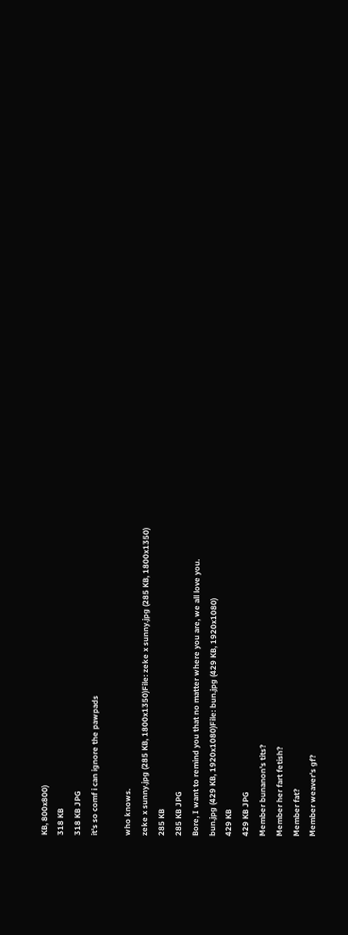KB, 800x800)
318 KB
318 KB JPG
it's so comf i can ignore the pawpads

who knows.
zeke x sunny.jpg (285 KB, 1800x1350)File: zeke x sunny.jpg (285 KB, 1800x1350)
285 KB
285 KB JPG
Bore, I want to remind you that no matter where you are, we all love you.
bun.jpg (429 KB, 1920x1080)File: bun.jpg (429 KB, 1920x1080)
429 KB
429 KB JPG
Member bunanon's tits?
Member her fart fetish?
Member fat?
Member weaver's gf?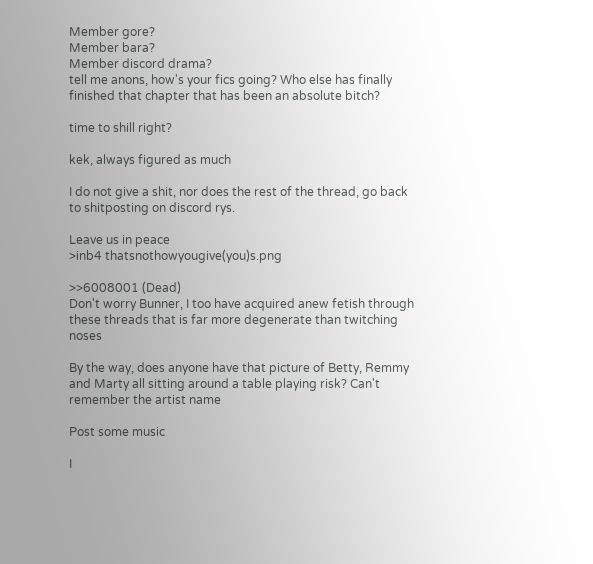Member gore?
Member bara?
Member discord drama?
tell me anons, how's your fics going? Who else has finally finished that chapter that has been an absolute bitch?

time to shill right?

kek, always figured as much

I do not give a shit, nor does the rest of the thread, go back to shitposting on discord rys.

Leave us in peace
>inb4 thatsnothowyougive(you)s.png

>>6008001 (Dead)
Don't worry Bunner, I too have acquired anew fetish through these threads that is far more degenerate than twitching noses

By the way, does anyone have that picture of Betty, Remmy and Marty all sitting around a table playing risk? Can't remember the artist name

Post some music

I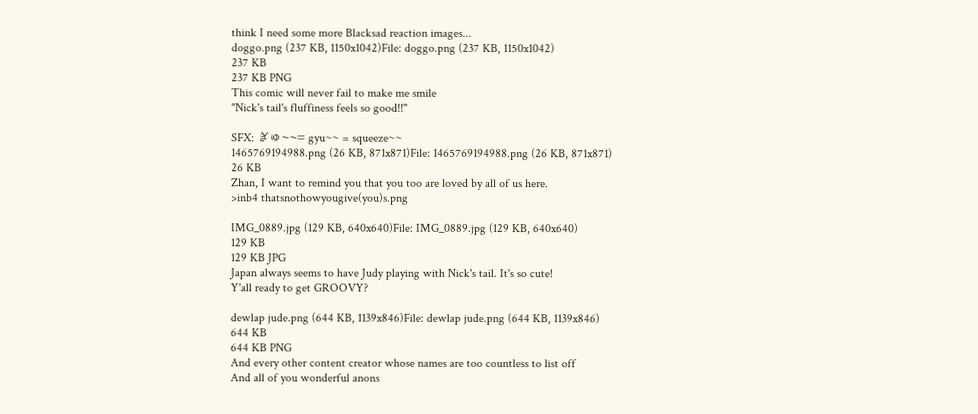think I need some more Blacksad reaction images...
doggo.png (237 KB, 1150x1042)File: doggo.png (237 KB, 1150x1042)
237 KB
237 KB PNG
This comic will never fail to make me smile
"Nick's tail's fluffiness feels so good!!"

SFX: ぎゅ~~= gyu~~ = squeeze~~
1465769194988.png (26 KB, 871x871)File: 1465769194988.png (26 KB, 871x871)
26 KB
Zhan, I want to remind you that you too are loved by all of us here.
>inb4 thatsnothowyougive(you)s.png

IMG_0889.jpg (129 KB, 640x640)File: IMG_0889.jpg (129 KB, 640x640)
129 KB
129 KB JPG
Japan always seems to have Judy playing with Nick's tail. It's so cute!
Y'all ready to get GROOVY?

dewlap jude.png (644 KB, 1139x846)File: dewlap jude.png (644 KB, 1139x846)
644 KB
644 KB PNG
And every other content creator whose names are too countless to list off
And all of you wonderful anons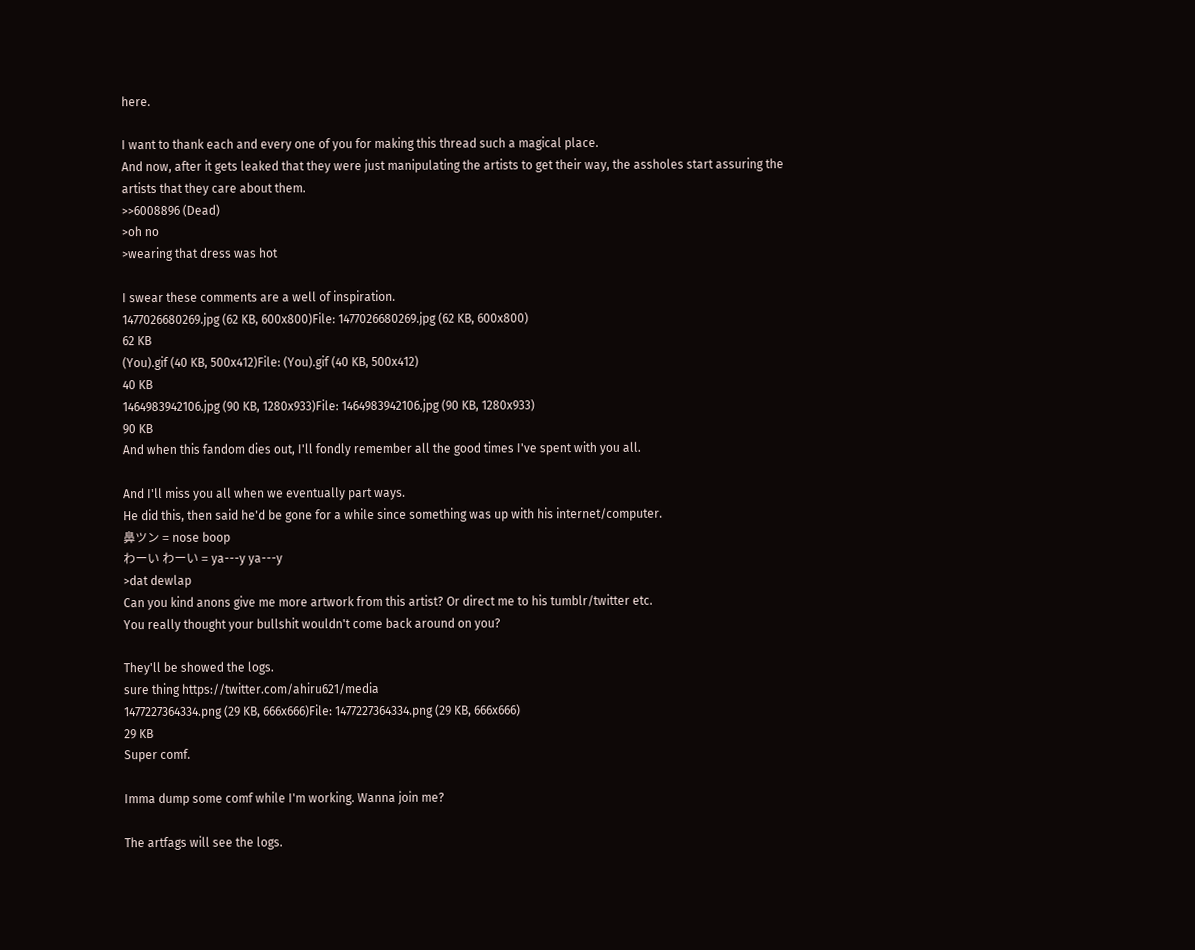here.

I want to thank each and every one of you for making this thread such a magical place.
And now, after it gets leaked that they were just manipulating the artists to get their way, the assholes start assuring the artists that they care about them.
>>6008896 (Dead)
>oh no
>wearing that dress was hot

I swear these comments are a well of inspiration.
1477026680269.jpg (62 KB, 600x800)File: 1477026680269.jpg (62 KB, 600x800)
62 KB
(You).gif (40 KB, 500x412)File: (You).gif (40 KB, 500x412)
40 KB
1464983942106.jpg (90 KB, 1280x933)File: 1464983942106.jpg (90 KB, 1280x933)
90 KB
And when this fandom dies out, I'll fondly remember all the good times I've spent with you all.

And I'll miss you all when we eventually part ways.
He did this, then said he'd be gone for a while since something was up with his internet/computer.
鼻ツン = nose boop
わーい わーい = ya---y ya---y
>dat dewlap
Can you kind anons give me more artwork from this artist? Or direct me to his tumblr/twitter etc.
You really thought your bullshit wouldn't come back around on you?

They'll be showed the logs.
sure thing https://twitter.com/ahiru621/media
1477227364334.png (29 KB, 666x666)File: 1477227364334.png (29 KB, 666x666)
29 KB
Super comf.

Imma dump some comf while I'm working. Wanna join me?

The artfags will see the logs.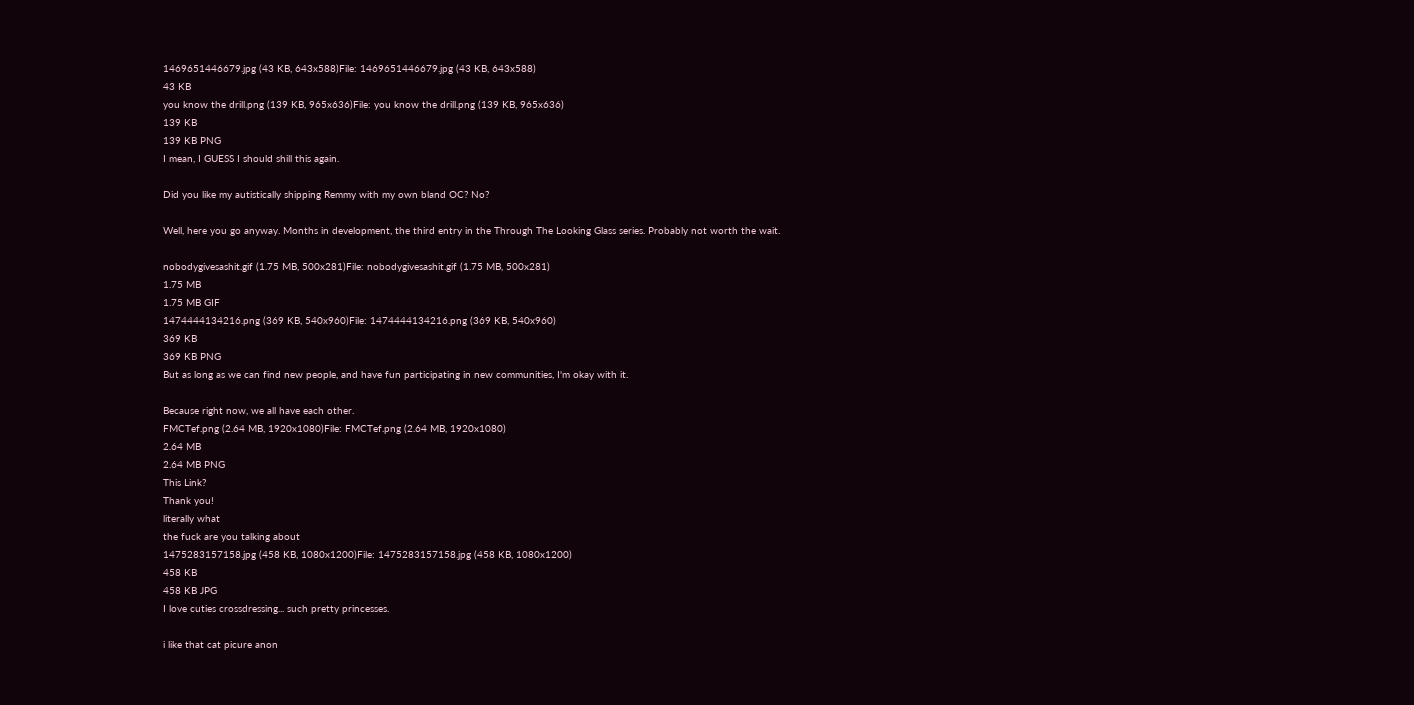1469651446679.jpg (43 KB, 643x588)File: 1469651446679.jpg (43 KB, 643x588)
43 KB
you know the drill.png (139 KB, 965x636)File: you know the drill.png (139 KB, 965x636)
139 KB
139 KB PNG
I mean, I GUESS I should shill this again.

Did you like my autistically shipping Remmy with my own bland OC? No?

Well, here you go anyway. Months in development, the third entry in the Through The Looking Glass series. Probably not worth the wait.

nobodygivesashit.gif (1.75 MB, 500x281)File: nobodygivesashit.gif (1.75 MB, 500x281)
1.75 MB
1.75 MB GIF
1474444134216.png (369 KB, 540x960)File: 1474444134216.png (369 KB, 540x960)
369 KB
369 KB PNG
But as long as we can find new people, and have fun participating in new communities, I'm okay with it.

Because right now, we all have each other.
FMCTef.png (2.64 MB, 1920x1080)File: FMCTef.png (2.64 MB, 1920x1080)
2.64 MB
2.64 MB PNG
This Link?
Thank you!
literally what
the fuck are you talking about
1475283157158.jpg (458 KB, 1080x1200)File: 1475283157158.jpg (458 KB, 1080x1200)
458 KB
458 KB JPG
I love cuties crossdressing... such pretty princesses.

i like that cat picure anon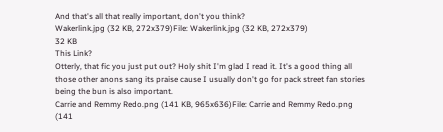And that's all that really important, don't you think?
Wakerlink.jpg (32 KB, 272x379)File: Wakerlink.jpg (32 KB, 272x379)
32 KB
This Link?
Otterly, that fic you just put out? Holy shit I'm glad I read it. It's a good thing all those other anons sang its praise cause I usually don't go for pack street fan stories
being the bun is also important.
Carrie and Remmy Redo.png (141 KB, 965x636)File: Carrie and Remmy Redo.png (141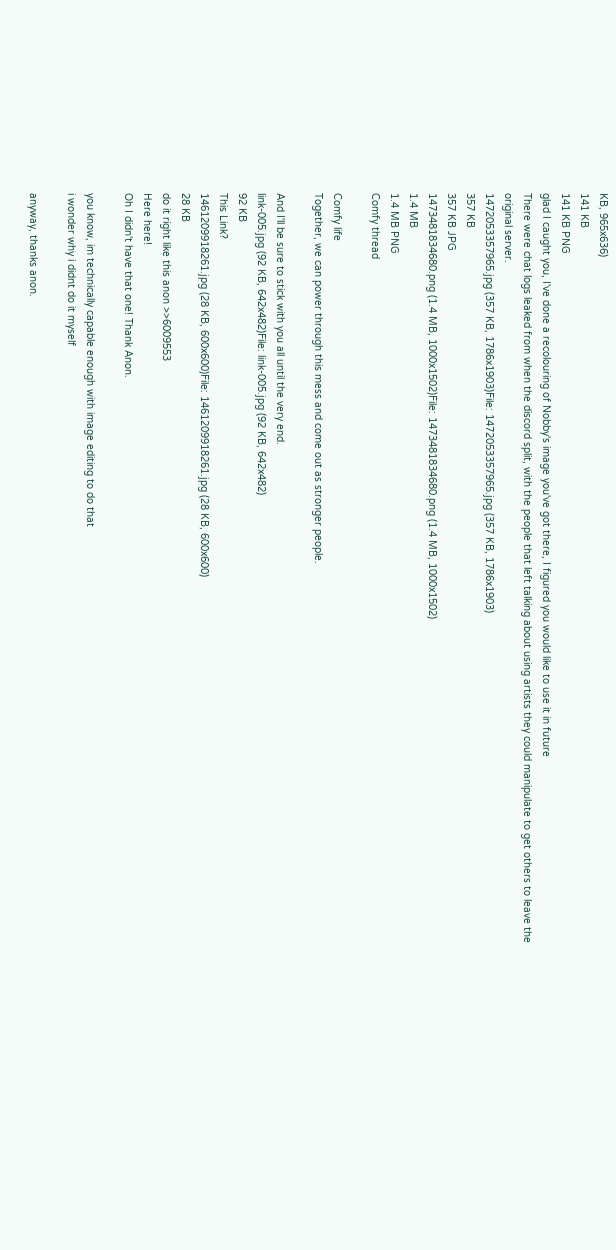KB, 965x636)
141 KB
141 KB PNG
glad I caught you, I've done a recolouring of Nobby's image you've got there, I figured you would like to use it in future
There were chat logs leaked from when the discord split, with the people that left talking about using artists they could manipulate to get others to leave the original server.
1472053357965.jpg (357 KB, 1786x1903)File: 1472053357965.jpg (357 KB, 1786x1903)
357 KB
357 KB JPG
1473481834680.png (1.4 MB, 1000x1502)File: 1473481834680.png (1.4 MB, 1000x1502)
1.4 MB
1.4 MB PNG
Comfy thread

Comfy life
Together, we can power through this mess and come out as stronger people.

And I'll be sure to stick with you all until the very end.
link-005.jpg (92 KB, 642x482)File: link-005.jpg (92 KB, 642x482)
92 KB
This Link?
1461209918261.jpg (28 KB, 600x600)File: 1461209918261.jpg (28 KB, 600x600)
28 KB
do it right like this anon >>6009553
Here here!
Oh I didn't have that one! Thank Anon.

you know, im technically capable enough with image editing to do that
i wonder why i didnt do it myself

anyway, thanks anon.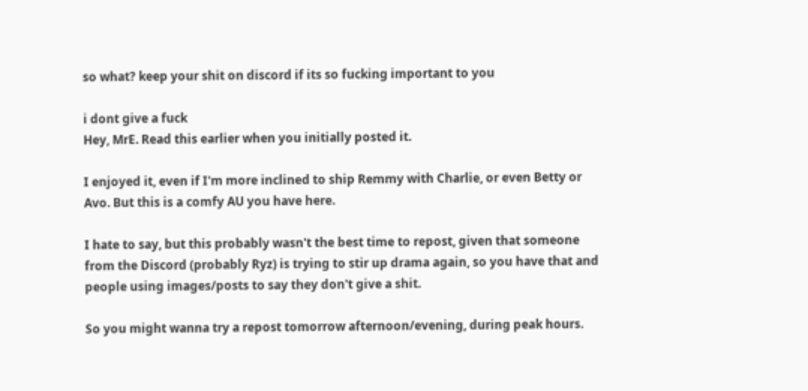so what? keep your shit on discord if its so fucking important to you

i dont give a fuck
Hey, MrE. Read this earlier when you initially posted it.

I enjoyed it, even if I'm more inclined to ship Remmy with Charlie, or even Betty or Avo. But this is a comfy AU you have here.

I hate to say, but this probably wasn't the best time to repost, given that someone from the Discord (probably Ryz) is trying to stir up drama again, so you have that and people using images/posts to say they don't give a shit.

So you might wanna try a repost tomorrow afternoon/evening, during peak hours.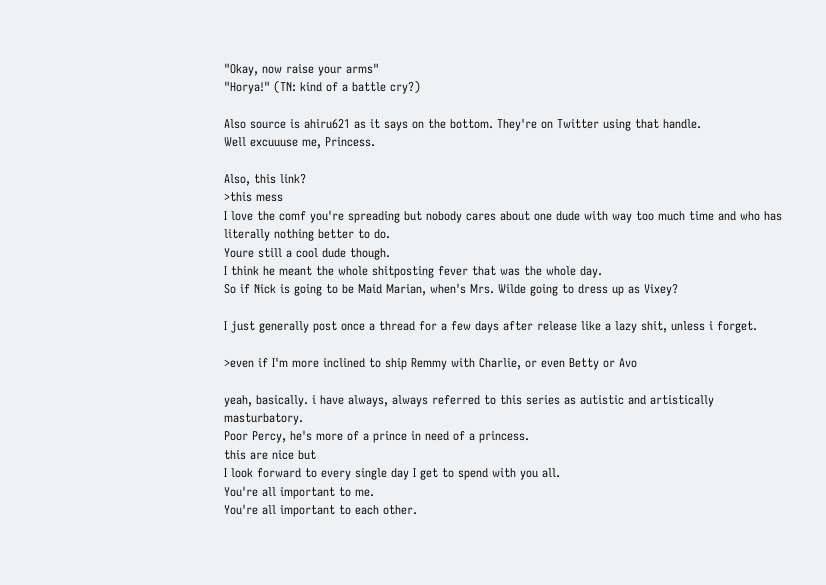"Okay, now raise your arms"
"Horya!" (TN: kind of a battle cry?)

Also source is ahiru621 as it says on the bottom. They're on Twitter using that handle.
Well excuuuse me, Princess.

Also, this link?
>this mess
I love the comf you're spreading but nobody cares about one dude with way too much time and who has literally nothing better to do.
Youre still a cool dude though.
I think he meant the whole shitposting fever that was the whole day.
So if Nick is going to be Maid Marian, when's Mrs. Wilde going to dress up as Vixey?

I just generally post once a thread for a few days after release like a lazy shit, unless i forget.

>even if I'm more inclined to ship Remmy with Charlie, or even Betty or Avo

yeah, basically. i have always, always referred to this series as autistic and artistically masturbatory.
Poor Percy, he's more of a prince in need of a princess.
this are nice but
I look forward to every single day I get to spend with you all.
You're all important to me.
You're all important to each other.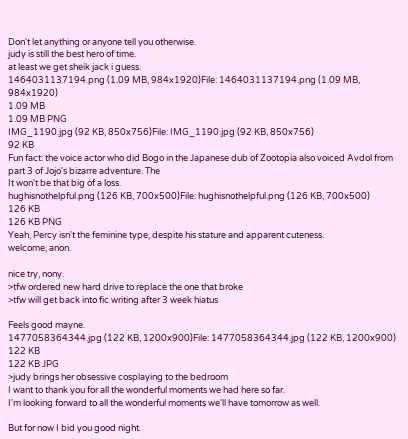Don't let anything or anyone tell you otherwise.
judy is still the best hero of time.
at least we get sheik jack i guess.
1464031137194.png (1.09 MB, 984x1920)File: 1464031137194.png (1.09 MB, 984x1920)
1.09 MB
1.09 MB PNG
IMG_1190.jpg (92 KB, 850x756)File: IMG_1190.jpg (92 KB, 850x756)
92 KB
Fun fact: the voice actor who did Bogo in the Japanese dub of Zootopia also voiced Avdol from part 3 of Jojo's bizarre adventure. The
It won't be that big of a loss.
hughisnothelpful.png (126 KB, 700x500)File: hughisnothelpful.png (126 KB, 700x500)
126 KB
126 KB PNG
Yeah, Percy isn't the feminine type, despite his stature and apparent cuteness.
welcome, anon.

nice try, nony.
>tfw ordered new hard drive to replace the one that broke
>tfw will get back into fic writing after 3 week hiatus

Feels good mayne.
1477058364344.jpg (122 KB, 1200x900)File: 1477058364344.jpg (122 KB, 1200x900)
122 KB
122 KB JPG
>judy brings her obsessive cosplaying to the bedroom
I want to thank you for all the wonderful moments we had here so far.
I'm looking forward to all the wonderful moments we'll have tomorrow as well.

But for now I bid you good night.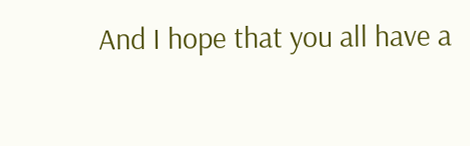And I hope that you all have a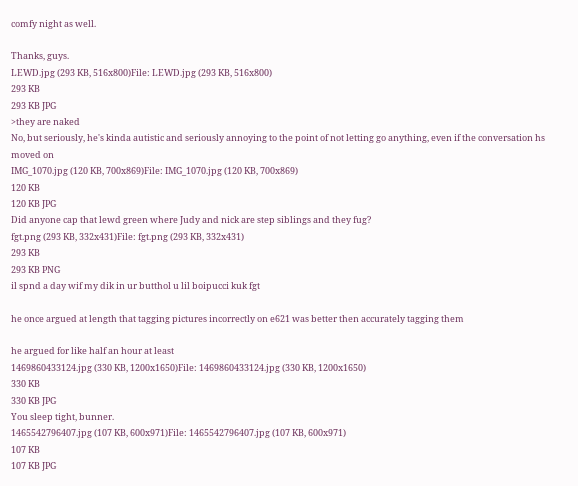comfy night as well.

Thanks, guys.
LEWD.jpg (293 KB, 516x800)File: LEWD.jpg (293 KB, 516x800)
293 KB
293 KB JPG
>they are naked
No, but seriously, he's kinda autistic and seriously annoying to the point of not letting go anything, even if the conversation hs moved on
IMG_1070.jpg (120 KB, 700x869)File: IMG_1070.jpg (120 KB, 700x869)
120 KB
120 KB JPG
Did anyone cap that lewd green where Judy and nick are step siblings and they fug?
fgt.png (293 KB, 332x431)File: fgt.png (293 KB, 332x431)
293 KB
293 KB PNG
il spnd a day wif my dik in ur butthol u lil boipucci kuk fgt

he once argued at length that tagging pictures incorrectly on e621 was better then accurately tagging them

he argued for like half an hour at least
1469860433124.jpg (330 KB, 1200x1650)File: 1469860433124.jpg (330 KB, 1200x1650)
330 KB
330 KB JPG
You sleep tight, bunner.
1465542796407.jpg (107 KB, 600x971)File: 1465542796407.jpg (107 KB, 600x971)
107 KB
107 KB JPG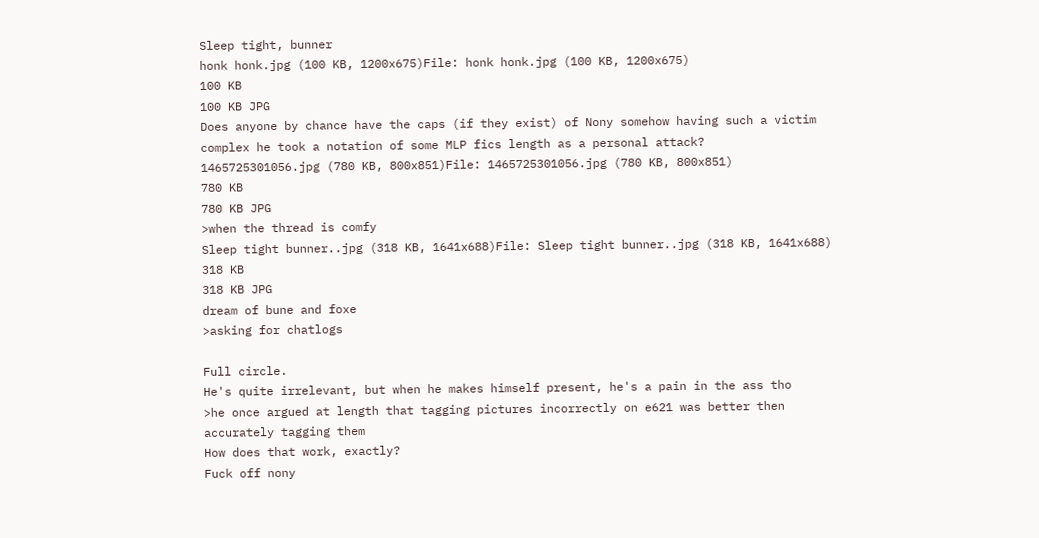Sleep tight, bunner
honk honk.jpg (100 KB, 1200x675)File: honk honk.jpg (100 KB, 1200x675)
100 KB
100 KB JPG
Does anyone by chance have the caps (if they exist) of Nony somehow having such a victim complex he took a notation of some MLP fics length as a personal attack?
1465725301056.jpg (780 KB, 800x851)File: 1465725301056.jpg (780 KB, 800x851)
780 KB
780 KB JPG
>when the thread is comfy
Sleep tight bunner..jpg (318 KB, 1641x688)File: Sleep tight bunner..jpg (318 KB, 1641x688)
318 KB
318 KB JPG
dream of bune and foxe
>asking for chatlogs

Full circle.
He's quite irrelevant, but when he makes himself present, he's a pain in the ass tho
>he once argued at length that tagging pictures incorrectly on e621 was better then accurately tagging them
How does that work, exactly?
Fuck off nony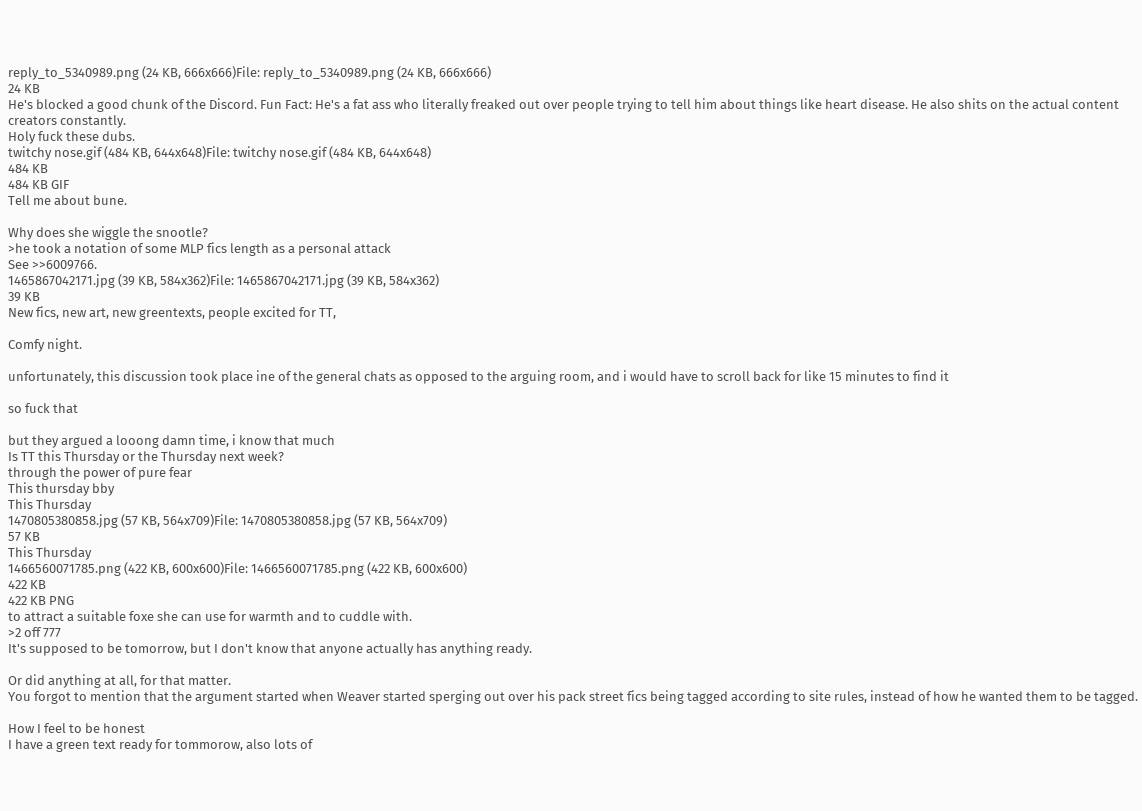reply_to_5340989.png (24 KB, 666x666)File: reply_to_5340989.png (24 KB, 666x666)
24 KB
He's blocked a good chunk of the Discord. Fun Fact: He's a fat ass who literally freaked out over people trying to tell him about things like heart disease. He also shits on the actual content creators constantly.
Holy fuck these dubs.
twitchy nose.gif (484 KB, 644x648)File: twitchy nose.gif (484 KB, 644x648)
484 KB
484 KB GIF
Tell me about bune.

Why does she wiggle the snootle?
>he took a notation of some MLP fics length as a personal attack
See >>6009766.
1465867042171.jpg (39 KB, 584x362)File: 1465867042171.jpg (39 KB, 584x362)
39 KB
New fics, new art, new greentexts, people excited for TT,

Comfy night.

unfortunately, this discussion took place ine of the general chats as opposed to the arguing room, and i would have to scroll back for like 15 minutes to find it

so fuck that

but they argued a looong damn time, i know that much
Is TT this Thursday or the Thursday next week?
through the power of pure fear
This thursday bby
This Thursday
1470805380858.jpg (57 KB, 564x709)File: 1470805380858.jpg (57 KB, 564x709)
57 KB
This Thursday
1466560071785.png (422 KB, 600x600)File: 1466560071785.png (422 KB, 600x600)
422 KB
422 KB PNG
to attract a suitable foxe she can use for warmth and to cuddle with.
>2 off 777
It's supposed to be tomorrow, but I don't know that anyone actually has anything ready.

Or did anything at all, for that matter.
You forgot to mention that the argument started when Weaver started sperging out over his pack street fics being tagged according to site rules, instead of how he wanted them to be tagged.

How I feel to be honest
I have a green text ready for tommorow, also lots of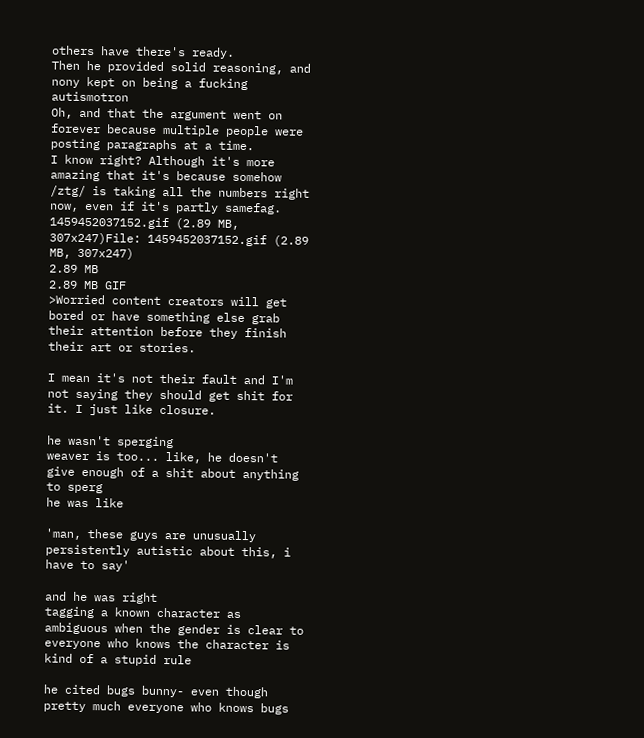others have there's ready.
Then he provided solid reasoning, and nony kept on being a fucking autismotron
Oh, and that the argument went on forever because multiple people were posting paragraphs at a time.
I know right? Although it's more amazing that it's because somehow /ztg/ is taking all the numbers right now, even if it's partly samefag.
1459452037152.gif (2.89 MB, 307x247)File: 1459452037152.gif (2.89 MB, 307x247)
2.89 MB
2.89 MB GIF
>Worried content creators will get bored or have something else grab their attention before they finish their art or stories.

I mean it's not their fault and I'm not saying they should get shit for it. I just like closure.

he wasn't sperging
weaver is too... like, he doesn't give enough of a shit about anything to sperg
he was like

'man, these guys are unusually persistently autistic about this, i have to say'

and he was right
tagging a known character as ambiguous when the gender is clear to everyone who knows the character is kind of a stupid rule

he cited bugs bunny- even though pretty much everyone who knows bugs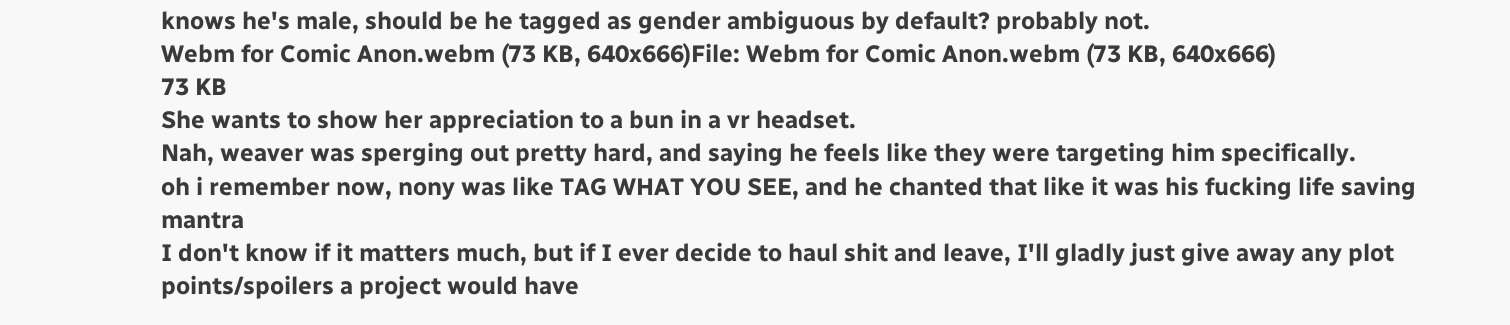knows he's male, should be he tagged as gender ambiguous by default? probably not.
Webm for Comic Anon.webm (73 KB, 640x666)File: Webm for Comic Anon.webm (73 KB, 640x666)
73 KB
She wants to show her appreciation to a bun in a vr headset.
Nah, weaver was sperging out pretty hard, and saying he feels like they were targeting him specifically.
oh i remember now, nony was like TAG WHAT YOU SEE, and he chanted that like it was his fucking life saving mantra
I don't know if it matters much, but if I ever decide to haul shit and leave, I'll gladly just give away any plot points/spoilers a project would have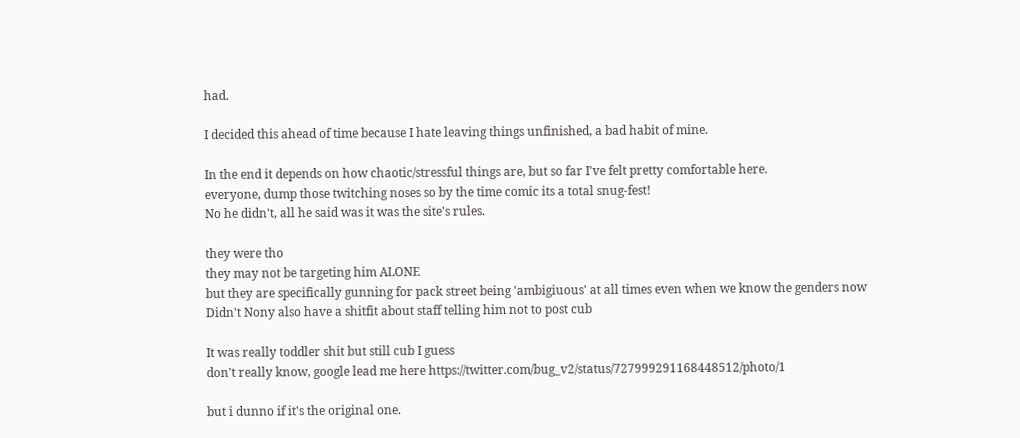had.

I decided this ahead of time because I hate leaving things unfinished, a bad habit of mine.

In the end it depends on how chaotic/stressful things are, but so far I've felt pretty comfortable here.
everyone, dump those twitching noses so by the time comic its a total snug-fest!
No he didn't, all he said was it was the site's rules.

they were tho
they may not be targeting him ALONE
but they are specifically gunning for pack street being 'ambigiuous' at all times even when we know the genders now
Didn't Nony also have a shitfit about staff telling him not to post cub

It was really toddler shit but still cub I guess
don't really know, google lead me here https://twitter.com/bug_v2/status/727999291168448512/photo/1

but i dunno if it's the original one.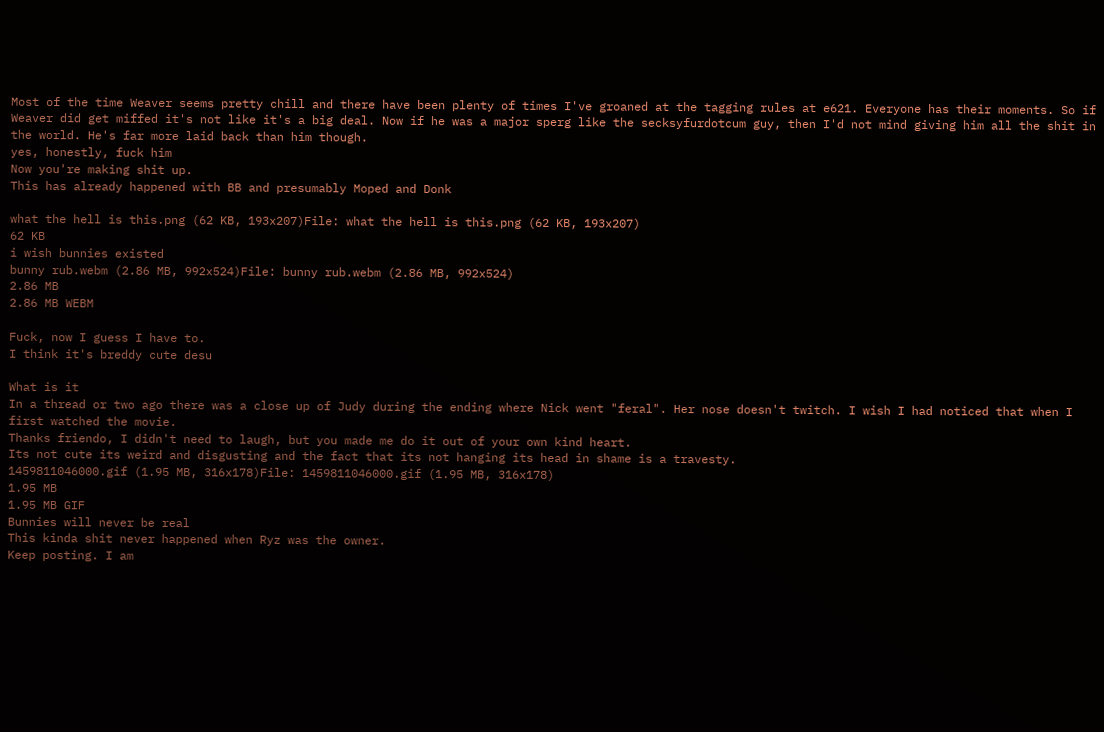Most of the time Weaver seems pretty chill and there have been plenty of times I've groaned at the tagging rules at e621. Everyone has their moments. So if Weaver did get miffed it's not like it's a big deal. Now if he was a major sperg like the secksyfurdotcum guy, then I'd not mind giving him all the shit in the world. He's far more laid back than him though.
yes, honestly, fuck him
Now you're making shit up.
This has already happened with BB and presumably Moped and Donk

what the hell is this.png (62 KB, 193x207)File: what the hell is this.png (62 KB, 193x207)
62 KB
i wish bunnies existed
bunny rub.webm (2.86 MB, 992x524)File: bunny rub.webm (2.86 MB, 992x524)
2.86 MB
2.86 MB WEBM

Fuck, now I guess I have to.
I think it's breddy cute desu

What is it
In a thread or two ago there was a close up of Judy during the ending where Nick went "feral". Her nose doesn't twitch. I wish I had noticed that when I first watched the movie.
Thanks friendo, I didn't need to laugh, but you made me do it out of your own kind heart.
Its not cute its weird and disgusting and the fact that its not hanging its head in shame is a travesty.
1459811046000.gif (1.95 MB, 316x178)File: 1459811046000.gif (1.95 MB, 316x178)
1.95 MB
1.95 MB GIF
Bunnies will never be real
This kinda shit never happened when Ryz was the owner.
Keep posting. I am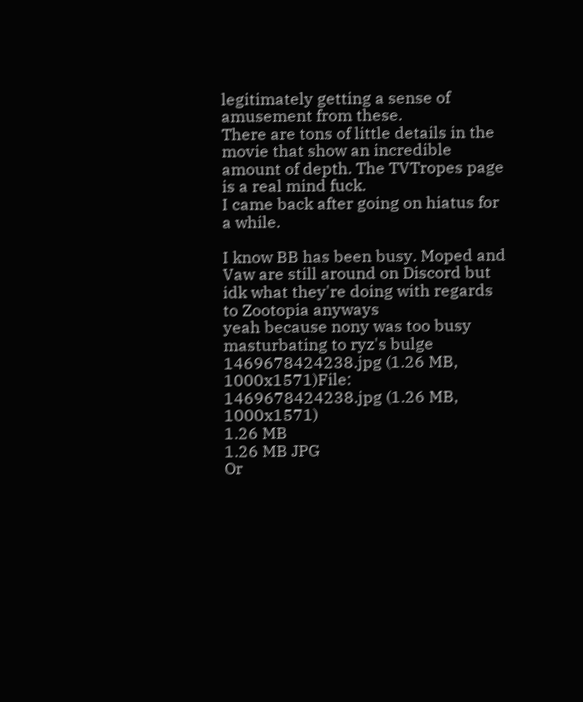legitimately getting a sense of amusement from these.
There are tons of little details in the movie that show an incredible amount of depth. The TVTropes page is a real mind fuck.
I came back after going on hiatus for a while.

I know BB has been busy. Moped and Vaw are still around on Discord but idk what they're doing with regards to Zootopia anyways
yeah because nony was too busy masturbating to ryz's bulge
1469678424238.jpg (1.26 MB, 1000x1571)File: 1469678424238.jpg (1.26 MB, 1000x1571)
1.26 MB
1.26 MB JPG
Or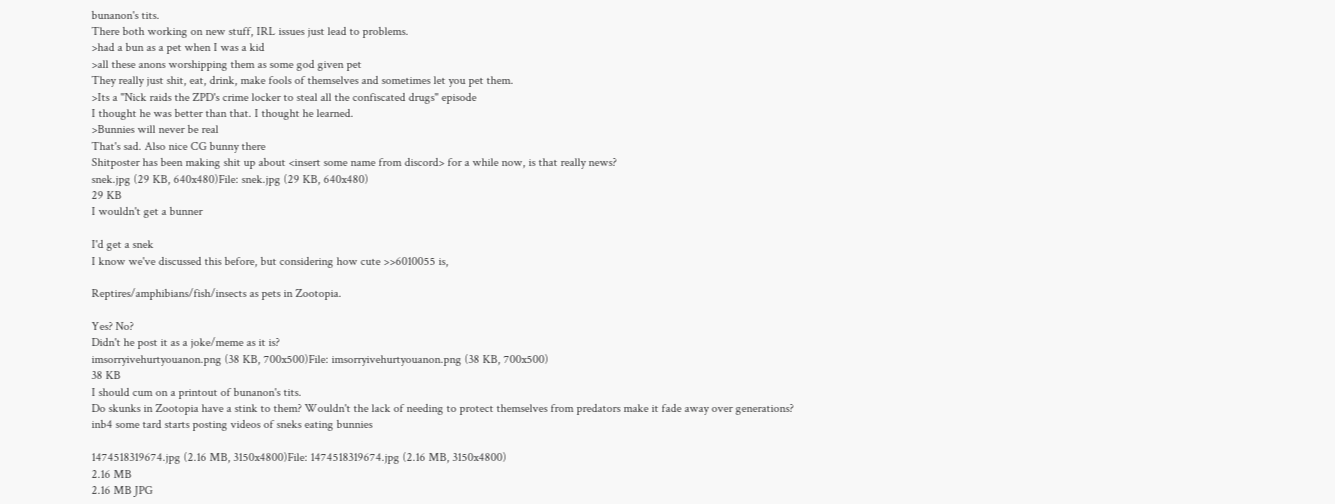bunanon's tits.
There both working on new stuff, IRL issues just lead to problems.
>had a bun as a pet when I was a kid
>all these anons worshipping them as some god given pet
They really just shit, eat, drink, make fools of themselves and sometimes let you pet them.
>Its a "Nick raids the ZPD's crime locker to steal all the confiscated drugs" episode
I thought he was better than that. I thought he learned.
>Bunnies will never be real
That's sad. Also nice CG bunny there
Shitposter has been making shit up about <insert some name from discord> for a while now, is that really news?
snek.jpg (29 KB, 640x480)File: snek.jpg (29 KB, 640x480)
29 KB
I wouldn't get a bunner

I'd get a snek
I know we've discussed this before, but considering how cute >>6010055 is,

Reptires/amphibians/fish/insects as pets in Zootopia.

Yes? No?
Didn't he post it as a joke/meme as it is?
imsorryivehurtyouanon.png (38 KB, 700x500)File: imsorryivehurtyouanon.png (38 KB, 700x500)
38 KB
I should cum on a printout of bunanon's tits.
Do skunks in Zootopia have a stink to them? Wouldn't the lack of needing to protect themselves from predators make it fade away over generations?
inb4 some tard starts posting videos of sneks eating bunnies

1474518319674.jpg (2.16 MB, 3150x4800)File: 1474518319674.jpg (2.16 MB, 3150x4800)
2.16 MB
2.16 MB JPG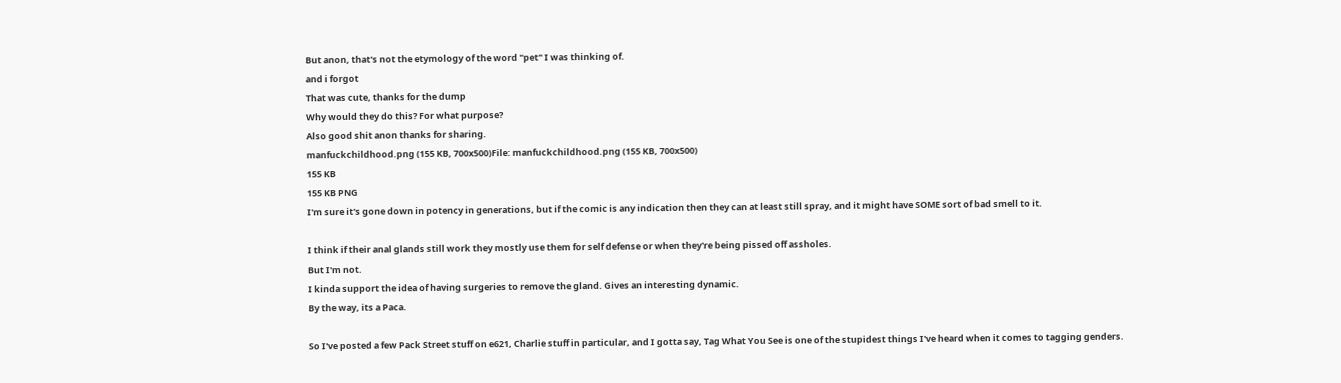But anon, that's not the etymology of the word "pet" I was thinking of.
and i forgot
That was cute, thanks for the dump
Why would they do this? For what purpose?
Also good shit anon thanks for sharing.
manfuckchildhood.png (155 KB, 700x500)File: manfuckchildhood.png (155 KB, 700x500)
155 KB
155 KB PNG
I'm sure it's gone down in potency in generations, but if the comic is any indication then they can at least still spray, and it might have SOME sort of bad smell to it.

I think if their anal glands still work they mostly use them for self defense or when they're being pissed off assholes.
But I'm not.
I kinda support the idea of having surgeries to remove the gland. Gives an interesting dynamic.
By the way, its a Paca.

So I've posted a few Pack Street stuff on e621, Charlie stuff in particular, and I gotta say, Tag What You See is one of the stupidest things I've heard when it comes to tagging genders.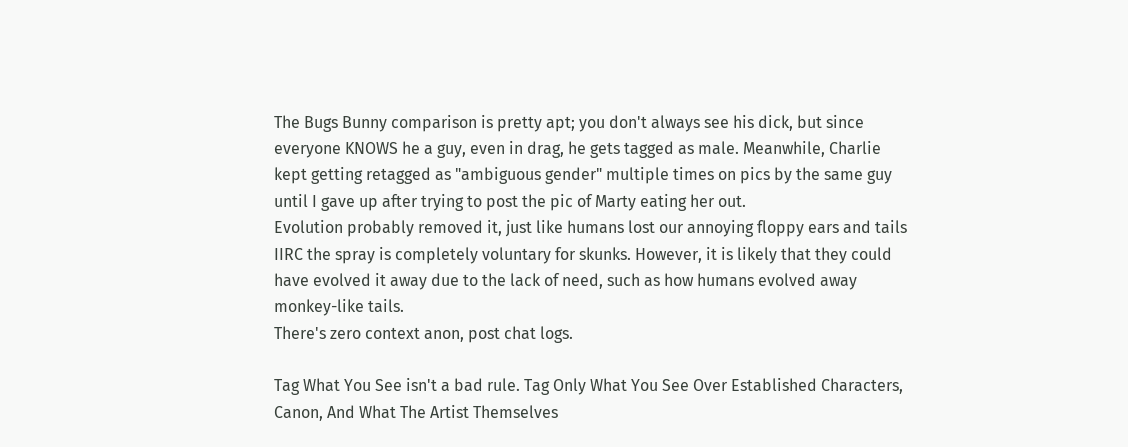The Bugs Bunny comparison is pretty apt; you don't always see his dick, but since everyone KNOWS he a guy, even in drag, he gets tagged as male. Meanwhile, Charlie kept getting retagged as "ambiguous gender" multiple times on pics by the same guy until I gave up after trying to post the pic of Marty eating her out.
Evolution probably removed it, just like humans lost our annoying floppy ears and tails
IIRC the spray is completely voluntary for skunks. However, it is likely that they could have evolved it away due to the lack of need, such as how humans evolved away monkey-like tails.
There's zero context anon, post chat logs.

Tag What You See isn't a bad rule. Tag Only What You See Over Established Characters, Canon, And What The Artist Themselves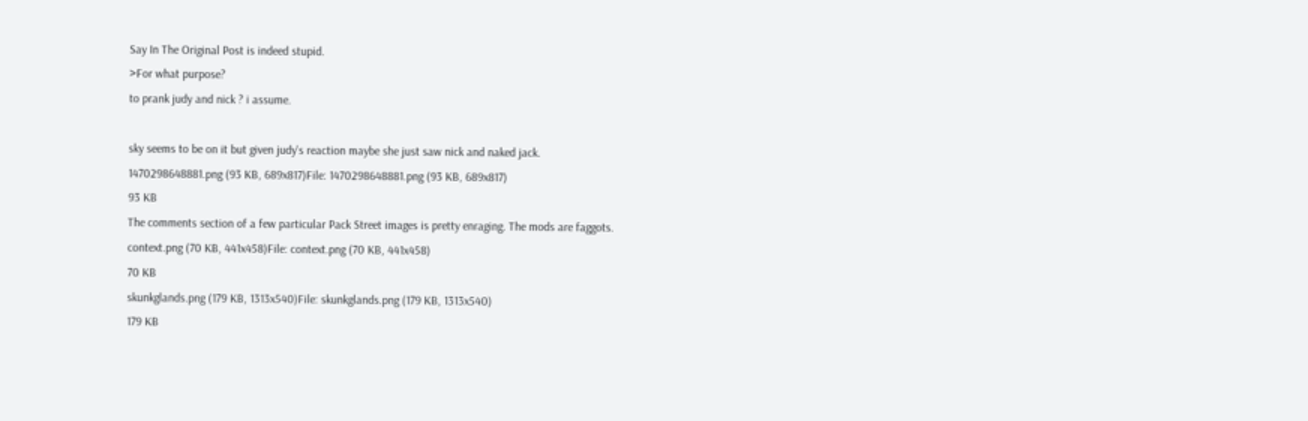Say In The Original Post is indeed stupid.
>For what purpose?
to prank judy and nick ? i assume.

sky seems to be on it but given judy's reaction maybe she just saw nick and naked jack.
1470298648881.png (93 KB, 689x817)File: 1470298648881.png (93 KB, 689x817)
93 KB
The comments section of a few particular Pack Street images is pretty enraging. The mods are faggots.
context.png (70 KB, 441x458)File: context.png (70 KB, 441x458)
70 KB
skunkglands.png (179 KB, 1313x540)File: skunkglands.png (179 KB, 1313x540)
179 KB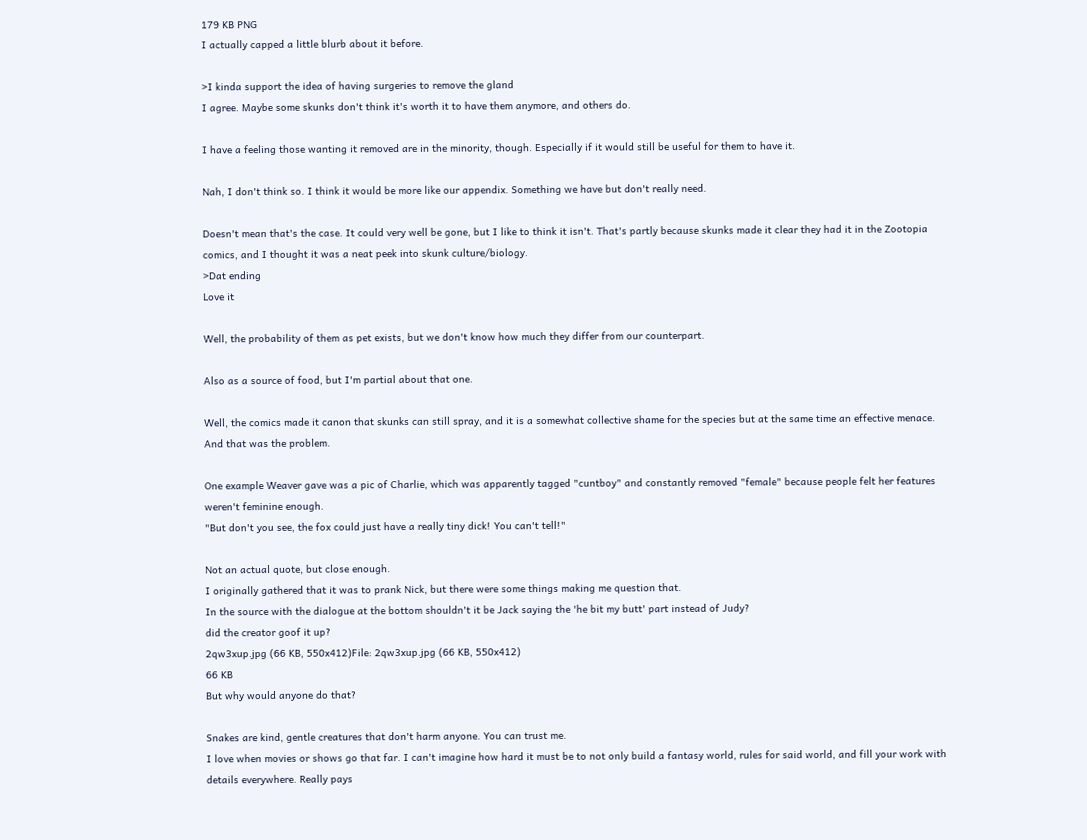179 KB PNG
I actually capped a little blurb about it before.

>I kinda support the idea of having surgeries to remove the gland
I agree. Maybe some skunks don't think it's worth it to have them anymore, and others do.

I have a feeling those wanting it removed are in the minority, though. Especially if it would still be useful for them to have it.

Nah, I don't think so. I think it would be more like our appendix. Something we have but don't really need.

Doesn't mean that's the case. It could very well be gone, but I like to think it isn't. That's partly because skunks made it clear they had it in the Zootopia comics, and I thought it was a neat peek into skunk culture/biology.
>Dat ending
Love it

Well, the probability of them as pet exists, but we don't know how much they differ from our counterpart.

Also as a source of food, but I'm partial about that one.

Well, the comics made it canon that skunks can still spray, and it is a somewhat collective shame for the species but at the same time an effective menace.
And that was the problem.

One example Weaver gave was a pic of Charlie, which was apparently tagged "cuntboy" and constantly removed "female" because people felt her features weren't feminine enough.
"But don't you see, the fox could just have a really tiny dick! You can't tell!"

Not an actual quote, but close enough.
I originally gathered that it was to prank Nick, but there were some things making me question that.
In the source with the dialogue at the bottom shouldn't it be Jack saying the 'he bit my butt' part instead of Judy?
did the creator goof it up?
2qw3xup.jpg (66 KB, 550x412)File: 2qw3xup.jpg (66 KB, 550x412)
66 KB
But why would anyone do that?

Snakes are kind, gentle creatures that don't harm anyone. You can trust me.
I love when movies or shows go that far. I can't imagine how hard it must be to not only build a fantasy world, rules for said world, and fill your work with details everywhere. Really pays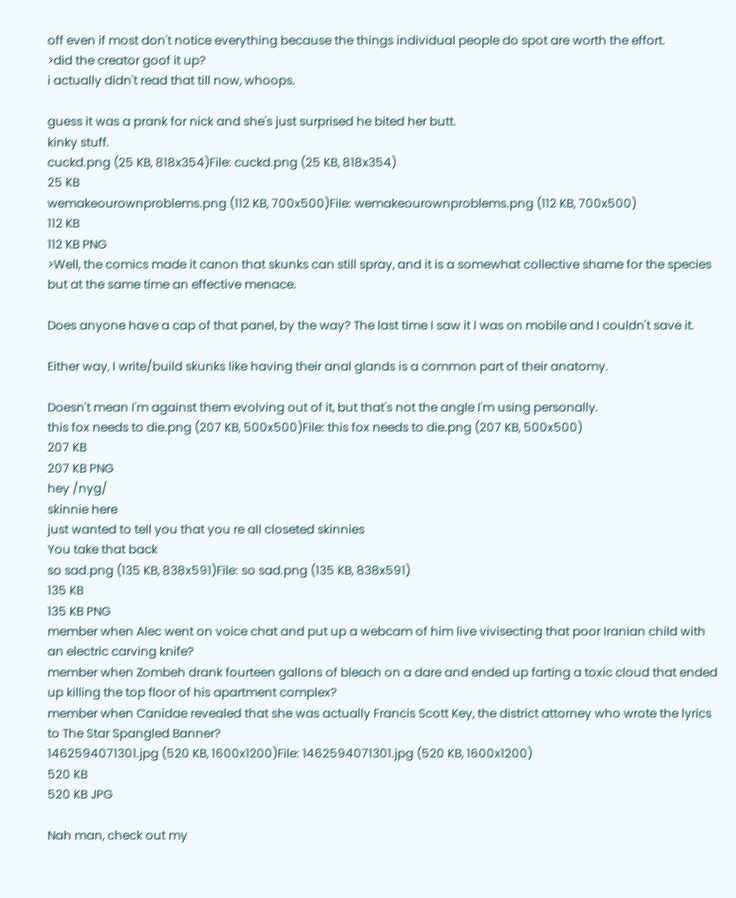off even if most don't notice everything because the things individual people do spot are worth the effort.
>did the creator goof it up?
i actually didn't read that till now, whoops.

guess it was a prank for nick and she's just surprised he bited her butt.
kinky stuff.
cuckd.png (25 KB, 818x354)File: cuckd.png (25 KB, 818x354)
25 KB
wemakeourownproblems.png (112 KB, 700x500)File: wemakeourownproblems.png (112 KB, 700x500)
112 KB
112 KB PNG
>Well, the comics made it canon that skunks can still spray, and it is a somewhat collective shame for the species but at the same time an effective menace.

Does anyone have a cap of that panel, by the way? The last time I saw it I was on mobile and I couldn't save it.

Either way, I write/build skunks like having their anal glands is a common part of their anatomy.

Doesn't mean I'm against them evolving out of it, but that's not the angle I'm using personally.
this fox needs to die.png (207 KB, 500x500)File: this fox needs to die.png (207 KB, 500x500)
207 KB
207 KB PNG
hey /nyg/
skinnie here
just wanted to tell you that you re all closeted skinnies
You take that back
so sad.png (135 KB, 838x591)File: so sad.png (135 KB, 838x591)
135 KB
135 KB PNG
member when Alec went on voice chat and put up a webcam of him live vivisecting that poor Iranian child with an electric carving knife?
member when Zombeh drank fourteen gallons of bleach on a dare and ended up farting a toxic cloud that ended up killing the top floor of his apartment complex?
member when Canidae revealed that she was actually Francis Scott Key, the district attorney who wrote the lyrics to The Star Spangled Banner?
1462594071301.jpg (520 KB, 1600x1200)File: 1462594071301.jpg (520 KB, 1600x1200)
520 KB
520 KB JPG

Nah man, check out my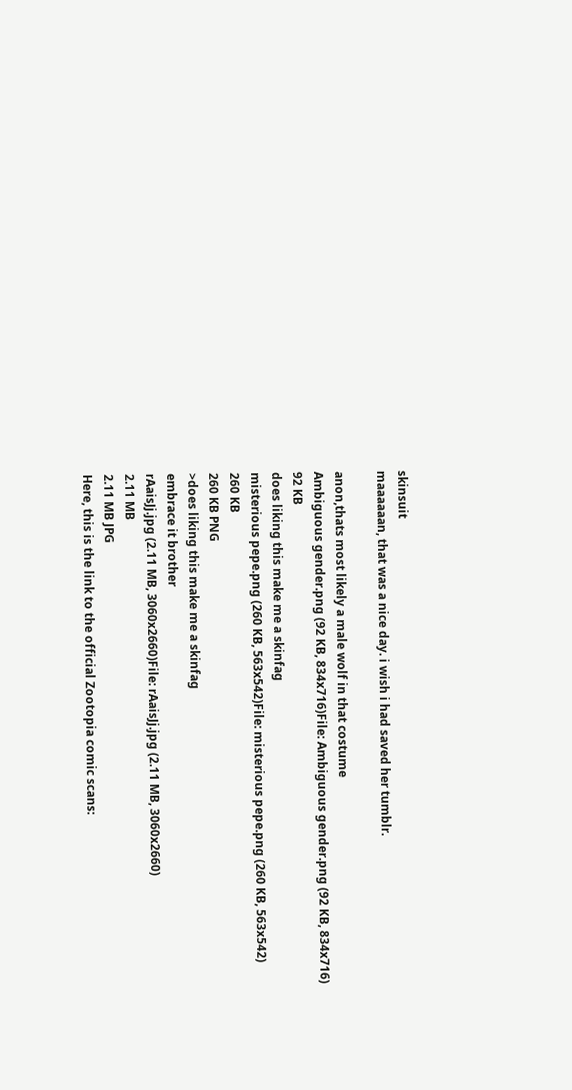skinsuit
maaaaaan, that was a nice day. i wish i had saved her tumblr.

anon,thats most likely a male wolf in that costume
Ambiguous gender.png (92 KB, 834x716)File: Ambiguous gender.png (92 KB, 834x716)
92 KB
does liking this make me a skinfag
misterious pepe.png (260 KB, 563x542)File: misterious pepe.png (260 KB, 563x542)
260 KB
260 KB PNG
>does liking this make me a skinfag
embrace it brother
rAaisJj.jpg (2.11 MB, 3060x2660)File: rAaisJj.jpg (2.11 MB, 3060x2660)
2.11 MB
2.11 MB JPG
Here, this is the link to the official Zootopia comic scans: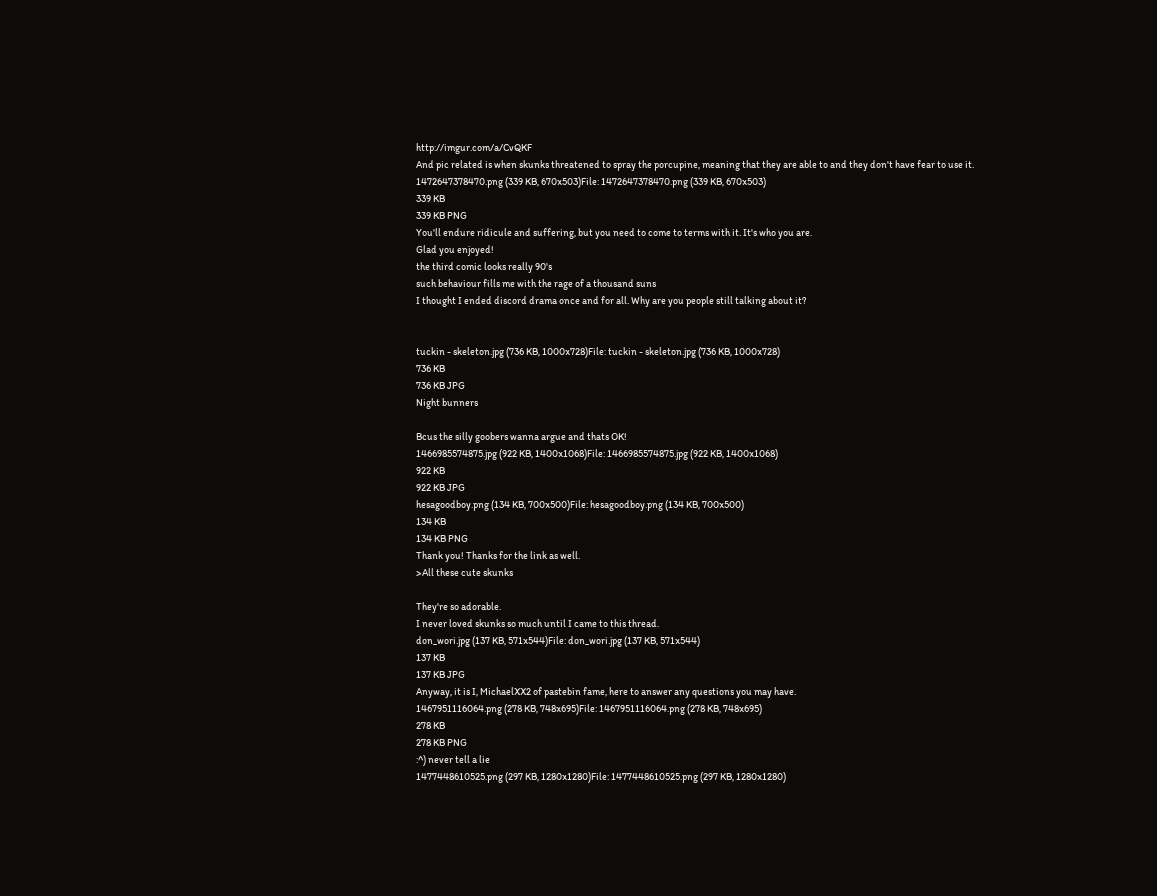http://imgur.com/a/CvQKF
And pic related is when skunks threatened to spray the porcupine, meaning that they are able to and they don't have fear to use it.
1472647378470.png (339 KB, 670x503)File: 1472647378470.png (339 KB, 670x503)
339 KB
339 KB PNG
You'll endure ridicule and suffering, but you need to come to terms with it. It's who you are.
Glad you enjoyed!
the third comic looks really 90's
such behaviour fills me with the rage of a thousand suns
I thought I ended discord drama once and for all. Why are you people still talking about it?


tuckin - skeleton.jpg (736 KB, 1000x728)File: tuckin - skeleton.jpg (736 KB, 1000x728)
736 KB
736 KB JPG
Night bunners

Bcus the silly goobers wanna argue and thats OK!
1466985574875.jpg (922 KB, 1400x1068)File: 1466985574875.jpg (922 KB, 1400x1068)
922 KB
922 KB JPG
hesagoodboy.png (134 KB, 700x500)File: hesagoodboy.png (134 KB, 700x500)
134 KB
134 KB PNG
Thank you! Thanks for the link as well.
>All these cute skunks

They're so adorable.
I never loved skunks so much until I came to this thread.
don_wori.jpg (137 KB, 571x544)File: don_wori.jpg (137 KB, 571x544)
137 KB
137 KB JPG
Anyway, it is I, MichaelXX2 of pastebin fame, here to answer any questions you may have.
1467951116064.png (278 KB, 748x695)File: 1467951116064.png (278 KB, 748x695)
278 KB
278 KB PNG
:^) never tell a lie
1477448610525.png (297 KB, 1280x1280)File: 1477448610525.png (297 KB, 1280x1280)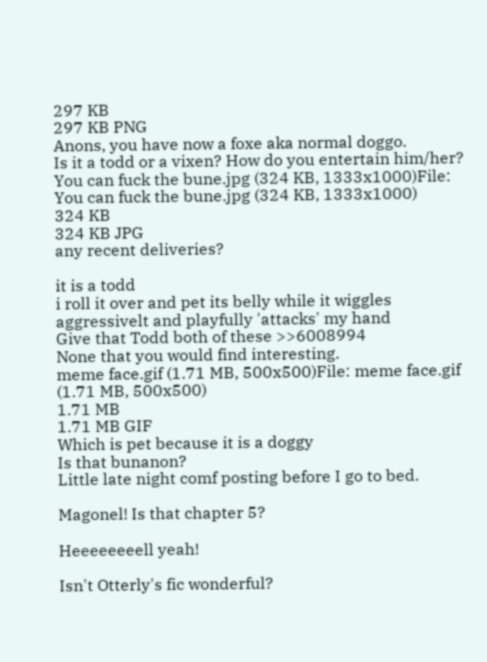297 KB
297 KB PNG
Anons, you have now a foxe aka normal doggo.
Is it a todd or a vixen? How do you entertain him/her?
You can fuck the bune.jpg (324 KB, 1333x1000)File: You can fuck the bune.jpg (324 KB, 1333x1000)
324 KB
324 KB JPG
any recent deliveries?

it is a todd
i roll it over and pet its belly while it wiggles aggressivelt and playfully 'attacks' my hand
Give that Todd both of these >>6008994
None that you would find interesting.
meme face.gif (1.71 MB, 500x500)File: meme face.gif (1.71 MB, 500x500)
1.71 MB
1.71 MB GIF
Which is pet because it is a doggy
Is that bunanon?
Little late night comf posting before I go to bed.

Magonel! Is that chapter 5?

Heeeeeeeell yeah!

Isn't Otterly's fic wonderful?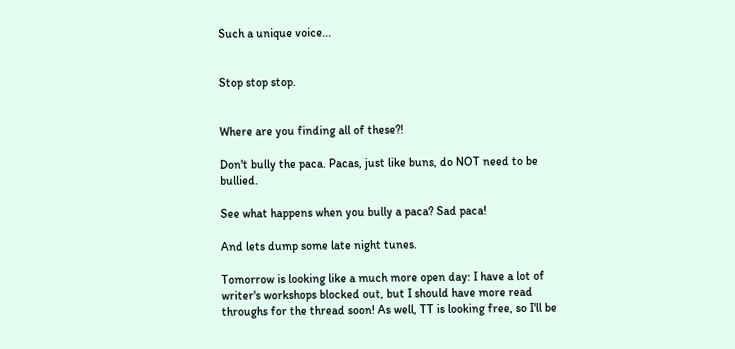Such a unique voice...


Stop stop stop.


Where are you finding all of these?!

Don't bully the paca. Pacas, just like buns, do NOT need to be bullied.

See what happens when you bully a paca? Sad paca!

And lets dump some late night tunes.

Tomorrow is looking like a much more open day: I have a lot of writer's workshops blocked out, but I should have more read throughs for the thread soon! As well, TT is looking free, so I'll be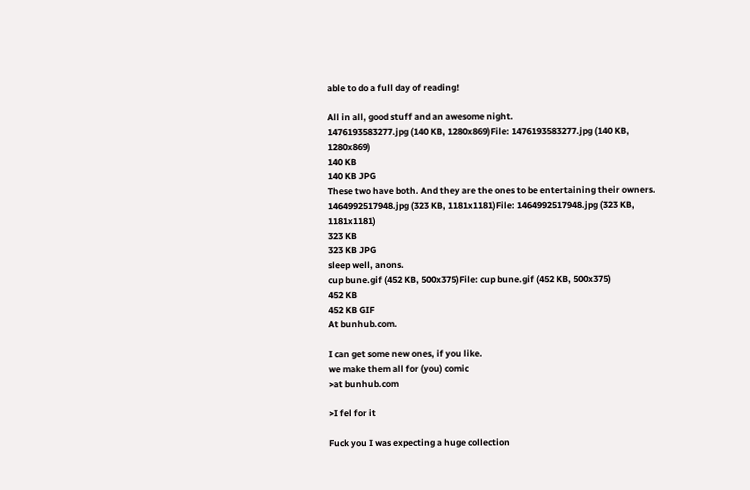able to do a full day of reading!

All in all, good stuff and an awesome night.
1476193583277.jpg (140 KB, 1280x869)File: 1476193583277.jpg (140 KB, 1280x869)
140 KB
140 KB JPG
These two have both. And they are the ones to be entertaining their owners.
1464992517948.jpg (323 KB, 1181x1181)File: 1464992517948.jpg (323 KB, 1181x1181)
323 KB
323 KB JPG
sleep well, anons.
cup bune.gif (452 KB, 500x375)File: cup bune.gif (452 KB, 500x375)
452 KB
452 KB GIF
At bunhub.com.

I can get some new ones, if you like.
we make them all for (you) comic
>at bunhub.com

>I fel for it

Fuck you I was expecting a huge collection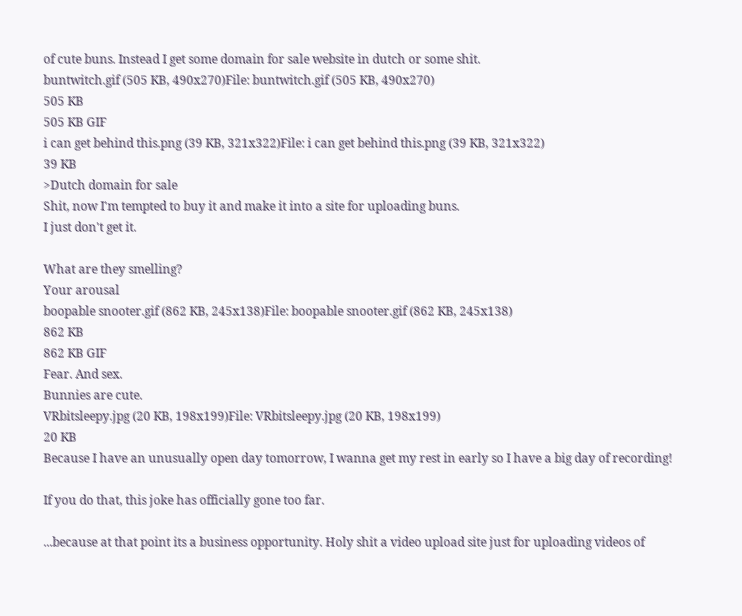of cute buns. Instead I get some domain for sale website in dutch or some shit.
buntwitch.gif (505 KB, 490x270)File: buntwitch.gif (505 KB, 490x270)
505 KB
505 KB GIF
i can get behind this.png (39 KB, 321x322)File: i can get behind this.png (39 KB, 321x322)
39 KB
>Dutch domain for sale
Shit, now I'm tempted to buy it and make it into a site for uploading buns.
I just don't get it.

What are they smelling?
Your arousal
boopable snooter.gif (862 KB, 245x138)File: boopable snooter.gif (862 KB, 245x138)
862 KB
862 KB GIF
Fear. And sex.
Bunnies are cute.
VRbitsleepy.jpg (20 KB, 198x199)File: VRbitsleepy.jpg (20 KB, 198x199)
20 KB
Because I have an unusually open day tomorrow, I wanna get my rest in early so I have a big day of recording!

If you do that, this joke has officially gone too far.

...because at that point its a business opportunity. Holy shit a video upload site just for uploading videos of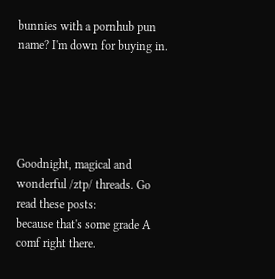bunnies with a pornhub pun name? I'm down for buying in.





Goodnight, magical and wonderful /ztp/ threads. Go read these posts:
because that's some grade A comf right there.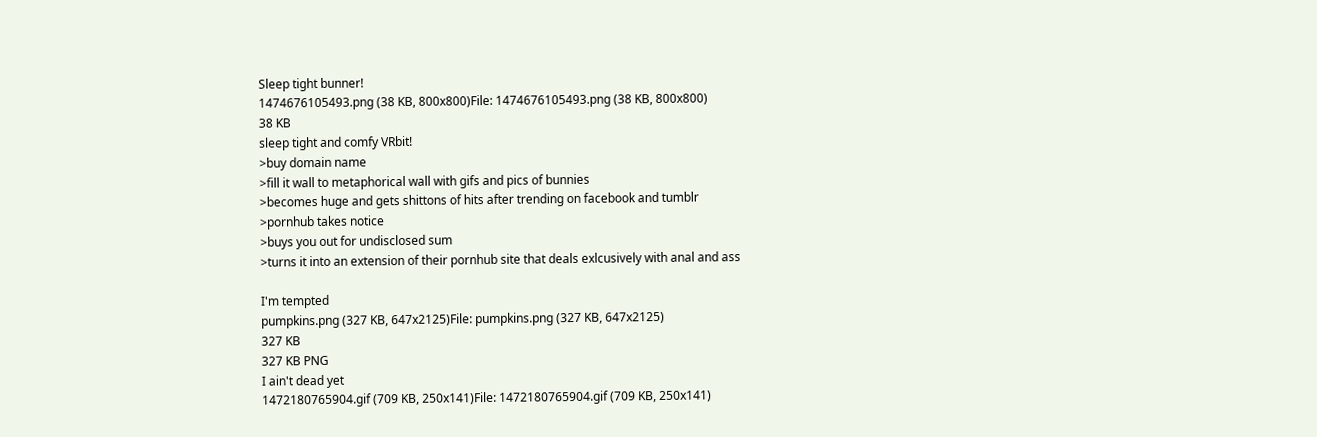Sleep tight bunner!
1474676105493.png (38 KB, 800x800)File: 1474676105493.png (38 KB, 800x800)
38 KB
sleep tight and comfy VRbit!
>buy domain name
>fill it wall to metaphorical wall with gifs and pics of bunnies
>becomes huge and gets shittons of hits after trending on facebook and tumblr
>pornhub takes notice
>buys you out for undisclosed sum
>turns it into an extension of their pornhub site that deals exlcusively with anal and ass

I'm tempted
pumpkins.png (327 KB, 647x2125)File: pumpkins.png (327 KB, 647x2125)
327 KB
327 KB PNG
I ain't dead yet
1472180765904.gif (709 KB, 250x141)File: 1472180765904.gif (709 KB, 250x141)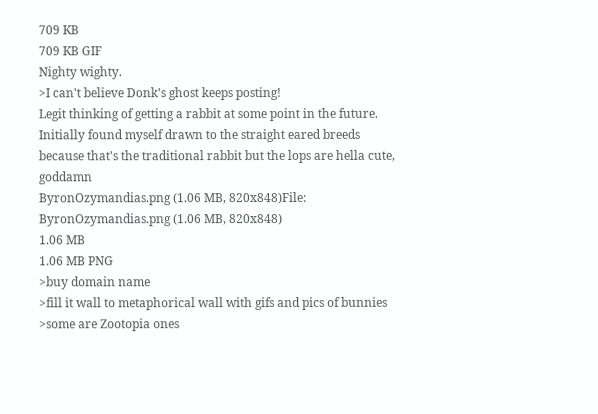709 KB
709 KB GIF
Nighty wighty.
>I can't believe Donk's ghost keeps posting!
Legit thinking of getting a rabbit at some point in the future. Initially found myself drawn to the straight eared breeds because that's the traditional rabbit but the lops are hella cute, goddamn
ByronOzymandias.png (1.06 MB, 820x848)File: ByronOzymandias.png (1.06 MB, 820x848)
1.06 MB
1.06 MB PNG
>buy domain name
>fill it wall to metaphorical wall with gifs and pics of bunnies
>some are Zootopia ones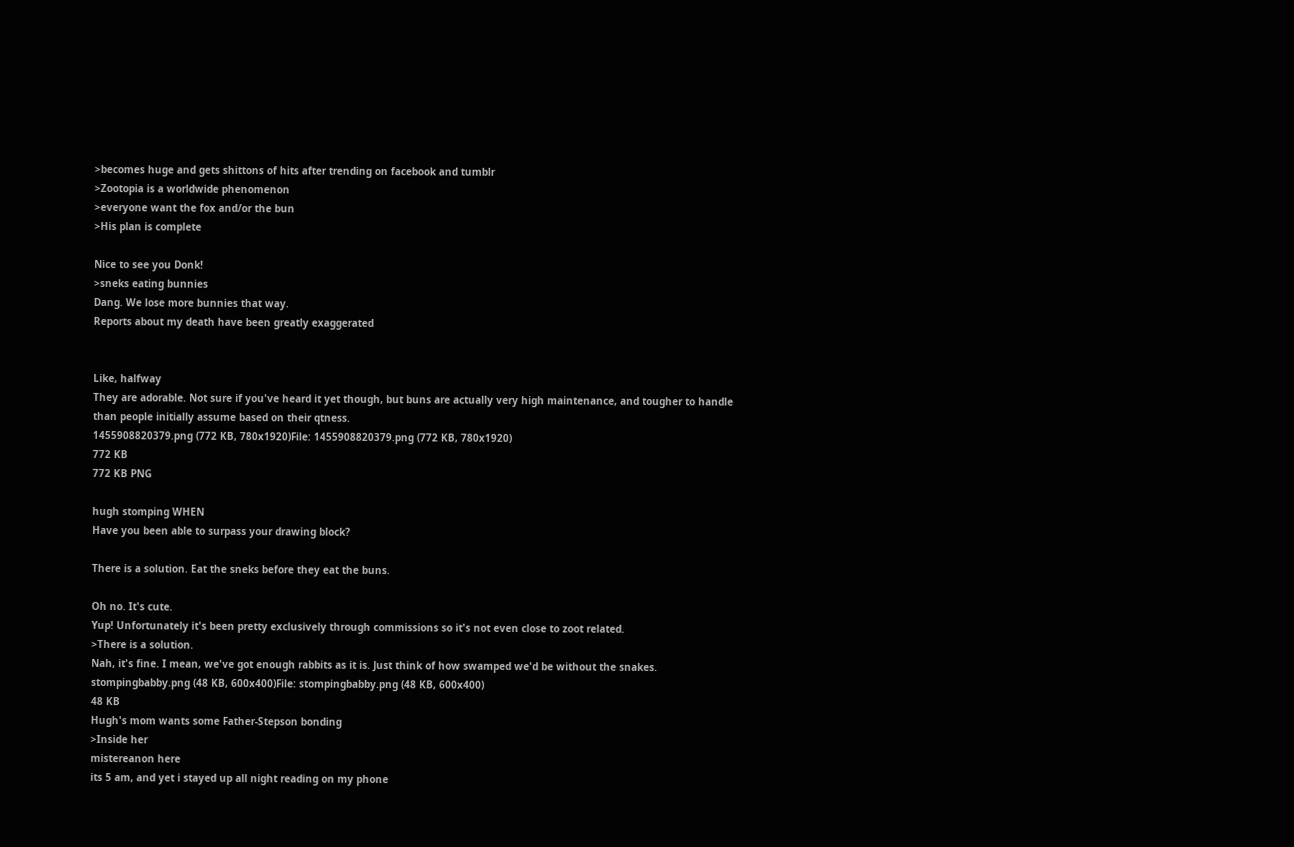>becomes huge and gets shittons of hits after trending on facebook and tumblr
>Zootopia is a worldwide phenomenon
>everyone want the fox and/or the bun
>His plan is complete

Nice to see you Donk!
>sneks eating bunnies
Dang. We lose more bunnies that way.
Reports about my death have been greatly exaggerated


Like, halfway
They are adorable. Not sure if you've heard it yet though, but buns are actually very high maintenance, and tougher to handle than people initially assume based on their qtness.
1455908820379.png (772 KB, 780x1920)File: 1455908820379.png (772 KB, 780x1920)
772 KB
772 KB PNG

hugh stomping WHEN
Have you been able to surpass your drawing block?

There is a solution. Eat the sneks before they eat the buns.

Oh no. It's cute.
Yup! Unfortunately it's been pretty exclusively through commissions so it's not even close to zoot related.
>There is a solution.
Nah, it's fine. I mean, we've got enough rabbits as it is. Just think of how swamped we'd be without the snakes.
stompingbabby.png (48 KB, 600x400)File: stompingbabby.png (48 KB, 600x400)
48 KB
Hugh's mom wants some Father-Stepson bonding
>Inside her
mistereanon here
its 5 am, and yet i stayed up all night reading on my phone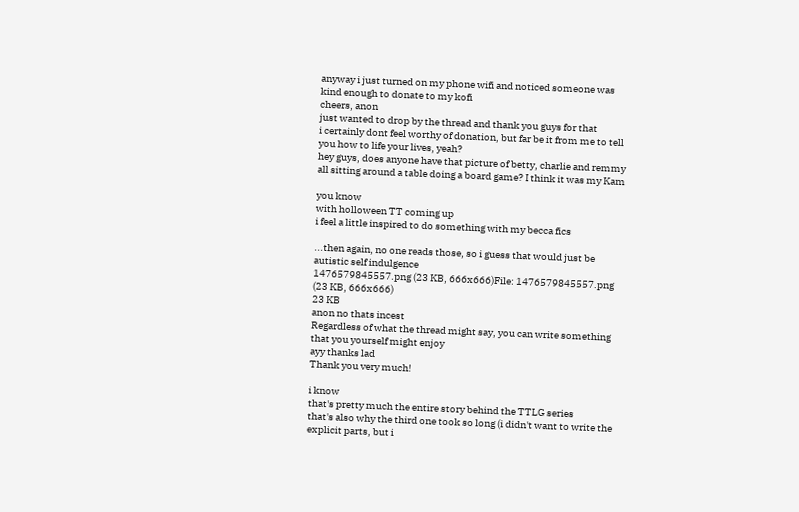anyway i just turned on my phone wifi and noticed someone was kind enough to donate to my kofi
cheers, anon
just wanted to drop by the thread and thank you guys for that
i certainly dont feel worthy of donation, but far be it from me to tell you how to life your lives, yeah?
hey guys, does anyone have that picture of betty, charlie and remmy all sitting around a table doing a board game? I think it was my Kam

you know
with holloween TT coming up
i feel a little inspired to do something with my becca fics

...then again, no one reads those, so i guess that would just be autistic self indulgence
1476579845557.png (23 KB, 666x666)File: 1476579845557.png (23 KB, 666x666)
23 KB
anon no thats incest
Regardless of what the thread might say, you can write something that you yourself might enjoy
ayy thanks lad
Thank you very much!

i know
that's pretty much the entire story behind the TTLG series
that's also why the third one took so long (i didn't want to write the explicit parts, but i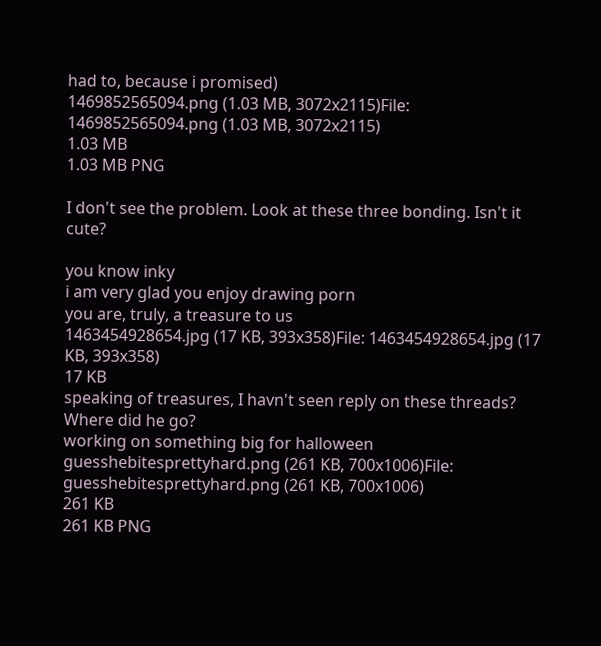had to, because i promised)
1469852565094.png (1.03 MB, 3072x2115)File: 1469852565094.png (1.03 MB, 3072x2115)
1.03 MB
1.03 MB PNG

I don't see the problem. Look at these three bonding. Isn't it cute?

you know inky
i am very glad you enjoy drawing porn
you are, truly, a treasure to us
1463454928654.jpg (17 KB, 393x358)File: 1463454928654.jpg (17 KB, 393x358)
17 KB
speaking of treasures, I havn't seen reply on these threads? Where did he go?
working on something big for halloween
guesshebitesprettyhard.png (261 KB, 700x1006)File: guesshebitesprettyhard.png (261 KB, 700x1006)
261 KB
261 KB PNG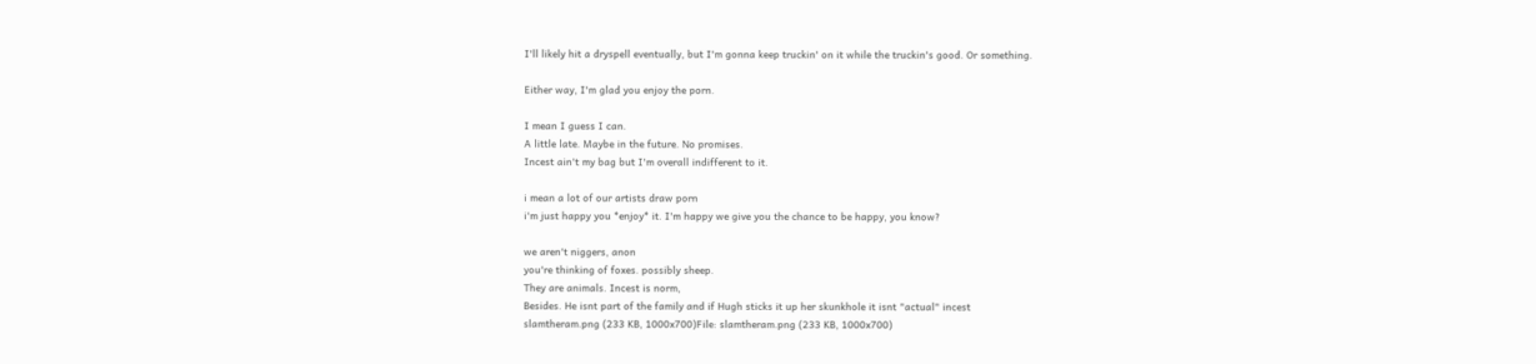I'll likely hit a dryspell eventually, but I'm gonna keep truckin' on it while the truckin's good. Or something.

Either way, I'm glad you enjoy the porn.

I mean I guess I can.
A little late. Maybe in the future. No promises.
Incest ain't my bag but I'm overall indifferent to it.

i mean a lot of our artists draw porn
i'm just happy you *enjoy* it. I'm happy we give you the chance to be happy, you know?

we aren't niggers, anon
you're thinking of foxes. possibly sheep.
They are animals. Incest is norm,
Besides. He isnt part of the family and if Hugh sticks it up her skunkhole it isnt "actual" incest
slamtheram.png (233 KB, 1000x700)File: slamtheram.png (233 KB, 1000x700)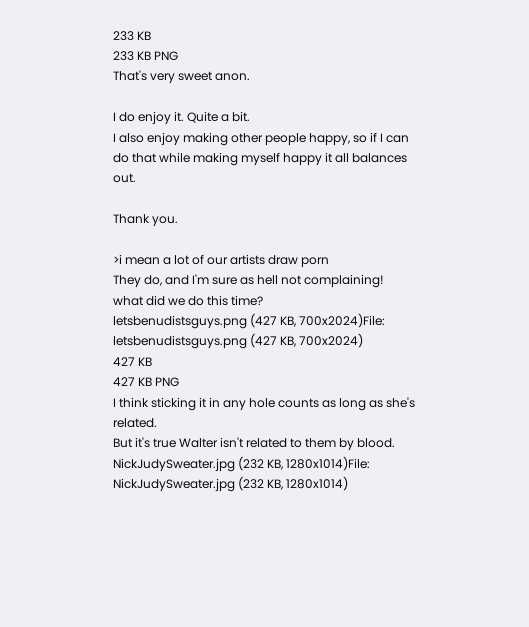233 KB
233 KB PNG
That's very sweet anon.

I do enjoy it. Quite a bit.
I also enjoy making other people happy, so if I can do that while making myself happy it all balances out.

Thank you.

>i mean a lot of our artists draw porn
They do, and I'm sure as hell not complaining!
what did we do this time?
letsbenudistsguys.png (427 KB, 700x2024)File: letsbenudistsguys.png (427 KB, 700x2024)
427 KB
427 KB PNG
I think sticking it in any hole counts as long as she's related.
But it's true Walter isn't related to them by blood.
NickJudySweater.jpg (232 KB, 1280x1014)File: NickJudySweater.jpg (232 KB, 1280x1014)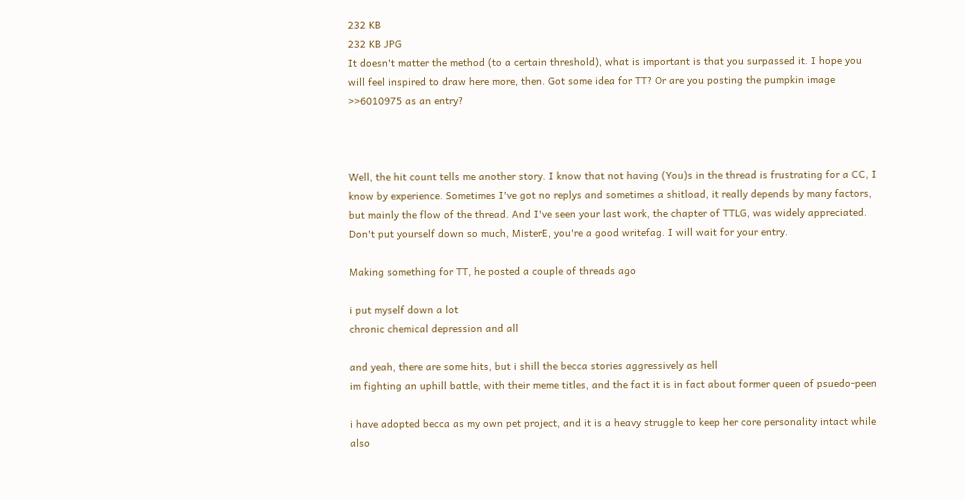232 KB
232 KB JPG
It doesn't matter the method (to a certain threshold), what is important is that you surpassed it. I hope you will feel inspired to draw here more, then. Got some idea for TT? Or are you posting the pumpkin image >>6010975 as an entry?



Well, the hit count tells me another story. I know that not having (You)s in the thread is frustrating for a CC, I know by experience. Sometimes I've got no replys and sometimes a shitload, it really depends by many factors, but mainly the flow of the thread. And I've seen your last work, the chapter of TTLG, was widely appreciated. Don't put yourself down so much, MisterE, you're a good writefag. I will wait for your entry.

Making something for TT, he posted a couple of threads ago

i put myself down a lot
chronic chemical depression and all

and yeah, there are some hits, but i shill the becca stories aggressively as hell
im fighting an uphill battle, with their meme titles, and the fact it is in fact about former queen of psuedo-peen

i have adopted becca as my own pet project, and it is a heavy struggle to keep her core personality intact while also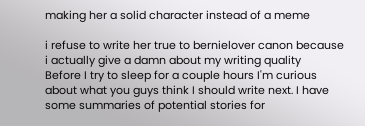making her a solid character instead of a meme

i refuse to write her true to bernielover canon because i actually give a damn about my writing quality
Before I try to sleep for a couple hours I'm curious about what you guys think I should write next. I have some summaries of potential stories for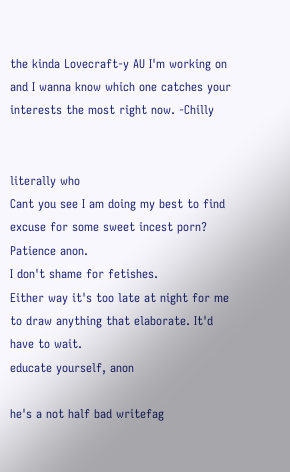the kinda Lovecraft-y AU I'm working on and I wanna know which one catches your interests the most right now. -Chilly


literally who
Cant you see I am doing my best to find excuse for some sweet incest porn?
Patience anon.
I don't shame for fetishes.
Either way it's too late at night for me to draw anything that elaborate. It'd have to wait.
educate yourself, anon

he's a not half bad writefag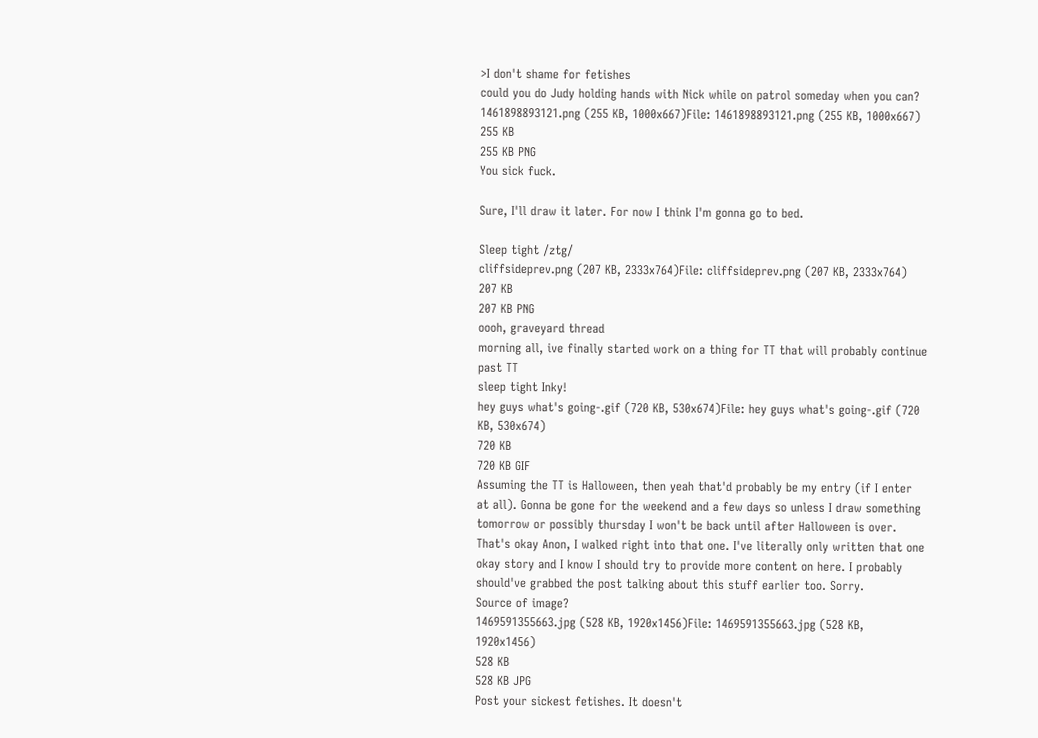>I don't shame for fetishes
could you do Judy holding hands with Nick while on patrol someday when you can?
1461898893121.png (255 KB, 1000x667)File: 1461898893121.png (255 KB, 1000x667)
255 KB
255 KB PNG
You sick fuck.

Sure, I'll draw it later. For now I think I'm gonna go to bed.

Sleep tight /ztg/
cliffsideprev.png (207 KB, 2333x764)File: cliffsideprev.png (207 KB, 2333x764)
207 KB
207 KB PNG
oooh, graveyard thread
morning all, ive finally started work on a thing for TT that will probably continue past TT
sleep tight Inky!
hey guys what's going-.gif (720 KB, 530x674)File: hey guys what's going-.gif (720 KB, 530x674)
720 KB
720 KB GIF
Assuming the TT is Halloween, then yeah that'd probably be my entry (if I enter at all). Gonna be gone for the weekend and a few days so unless I draw something tomorrow or possibly thursday I won't be back until after Halloween is over.
That's okay Anon, I walked right into that one. I've literally only written that one okay story and I know I should try to provide more content on here. I probably should've grabbed the post talking about this stuff earlier too. Sorry.
Source of image?
1469591355663.jpg (528 KB, 1920x1456)File: 1469591355663.jpg (528 KB, 1920x1456)
528 KB
528 KB JPG
Post your sickest fetishes. It doesn't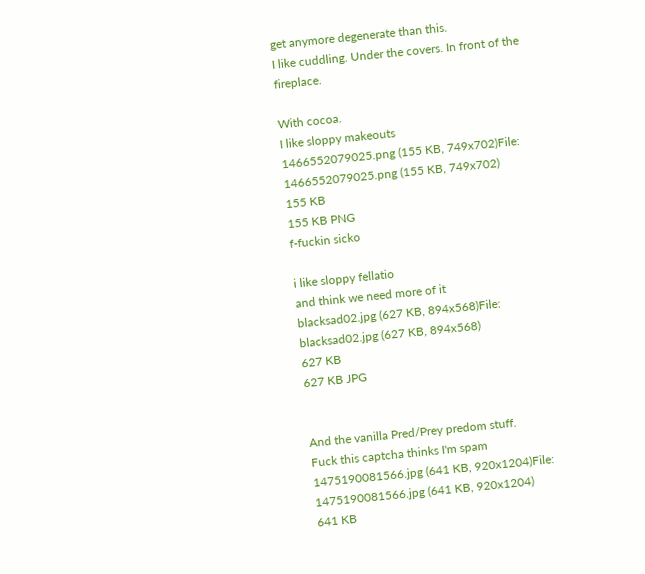get anymore degenerate than this.
I like cuddling. Under the covers. In front of the fireplace.

With cocoa.
I like sloppy makeouts
1466552079025.png (155 KB, 749x702)File: 1466552079025.png (155 KB, 749x702)
155 KB
155 KB PNG
f-fuckin sicko

i like sloppy fellatio
and think we need more of it
blacksad02.jpg (627 KB, 894x568)File: blacksad02.jpg (627 KB, 894x568)
627 KB
627 KB JPG


And the vanilla Pred/Prey predom stuff.
Fuck this captcha thinks I'm spam
1475190081566.jpg (641 KB, 920x1204)File: 1475190081566.jpg (641 KB, 920x1204)
641 KB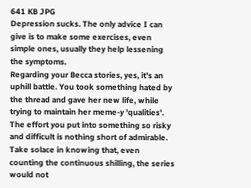641 KB JPG
Depression sucks. The only advice I can give is to make some exercises, even simple ones, usually they help lessening the symptoms.
Regarding your Becca stories, yes, it's an uphill battle. You took something hated by the thread and gave her new life, while trying to maintain her meme-y 'qualities'. The effort you put into something so risky and difficult is nothing short of admirable. Take solace in knowing that, even counting the continuous shilling, the series would not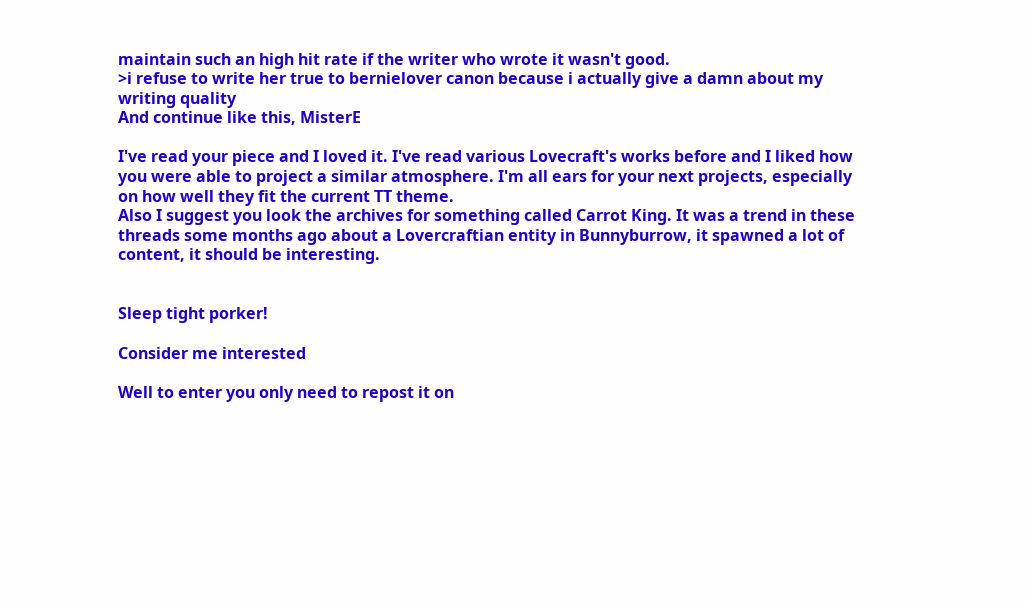maintain such an high hit rate if the writer who wrote it wasn't good.
>i refuse to write her true to bernielover canon because i actually give a damn about my writing quality
And continue like this, MisterE

I've read your piece and I loved it. I've read various Lovecraft's works before and I liked how you were able to project a similar atmosphere. I'm all ears for your next projects, especially on how well they fit the current TT theme.
Also I suggest you look the archives for something called Carrot King. It was a trend in these threads some months ago about a Lovercraftian entity in Bunnyburrow, it spawned a lot of content, it should be interesting.


Sleep tight porker!

Consider me interested

Well to enter you only need to repost it on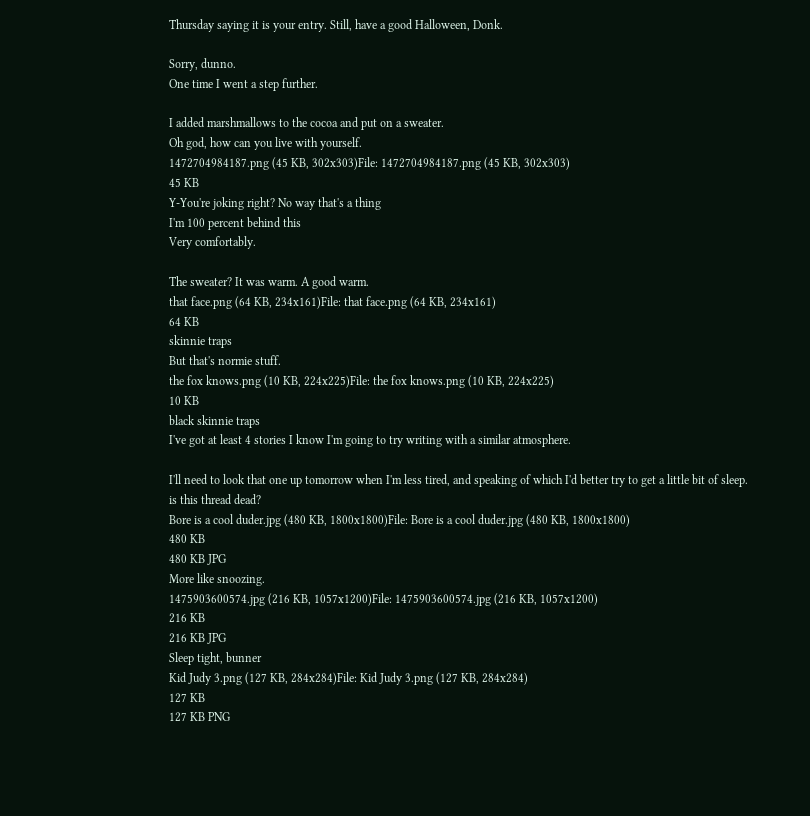Thursday saying it is your entry. Still, have a good Halloween, Donk.

Sorry, dunno.
One time I went a step further.

I added marshmallows to the cocoa and put on a sweater.
Oh god, how can you live with yourself.
1472704984187.png (45 KB, 302x303)File: 1472704984187.png (45 KB, 302x303)
45 KB
Y-You're joking right? No way that's a thing
I'm 100 percent behind this
Very comfortably.

The sweater? It was warm. A good warm.
that face.png (64 KB, 234x161)File: that face.png (64 KB, 234x161)
64 KB
skinnie traps
But that's normie stuff.
the fox knows.png (10 KB, 224x225)File: the fox knows.png (10 KB, 224x225)
10 KB
black skinnie traps
I've got at least 4 stories I know I'm going to try writing with a similar atmosphere.

I'll need to look that one up tomorrow when I'm less tired, and speaking of which I'd better try to get a little bit of sleep.
is this thread dead?
Bore is a cool duder.jpg (480 KB, 1800x1800)File: Bore is a cool duder.jpg (480 KB, 1800x1800)
480 KB
480 KB JPG
More like snoozing.
1475903600574.jpg (216 KB, 1057x1200)File: 1475903600574.jpg (216 KB, 1057x1200)
216 KB
216 KB JPG
Sleep tight, bunner
Kid Judy 3.png (127 KB, 284x284)File: Kid Judy 3.png (127 KB, 284x284)
127 KB
127 KB PNG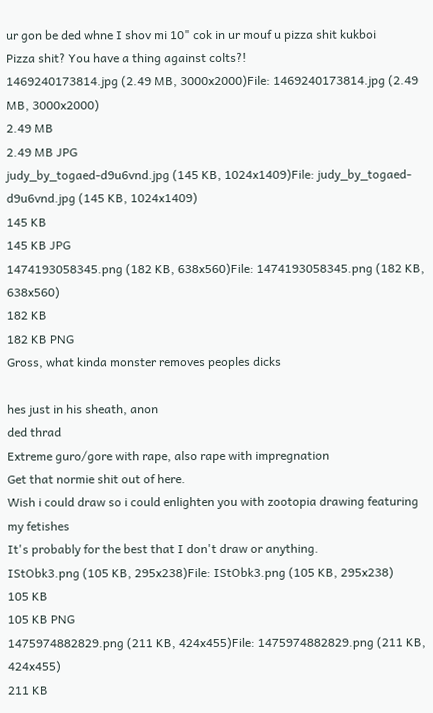ur gon be ded whne I shov mi 10" cok in ur mouf u pizza shit kukboi
Pizza shit? You have a thing against colts?!
1469240173814.jpg (2.49 MB, 3000x2000)File: 1469240173814.jpg (2.49 MB, 3000x2000)
2.49 MB
2.49 MB JPG
judy_by_togaed-d9u6vnd.jpg (145 KB, 1024x1409)File: judy_by_togaed-d9u6vnd.jpg (145 KB, 1024x1409)
145 KB
145 KB JPG
1474193058345.png (182 KB, 638x560)File: 1474193058345.png (182 KB, 638x560)
182 KB
182 KB PNG
Gross, what kinda monster removes peoples dicks

hes just in his sheath, anon
ded thrad
Extreme guro/gore with rape, also rape with impregnation
Get that normie shit out of here.
Wish i could draw so i could enlighten you with zootopia drawing featuring my fetishes
It's probably for the best that I don't draw or anything.
IStObk3.png (105 KB, 295x238)File: IStObk3.png (105 KB, 295x238)
105 KB
105 KB PNG
1475974882829.png (211 KB, 424x455)File: 1475974882829.png (211 KB, 424x455)
211 KB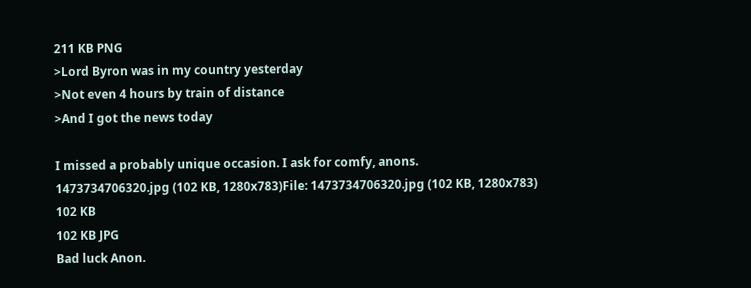211 KB PNG
>Lord Byron was in my country yesterday
>Not even 4 hours by train of distance
>And I got the news today

I missed a probably unique occasion. I ask for comfy, anons.
1473734706320.jpg (102 KB, 1280x783)File: 1473734706320.jpg (102 KB, 1280x783)
102 KB
102 KB JPG
Bad luck Anon.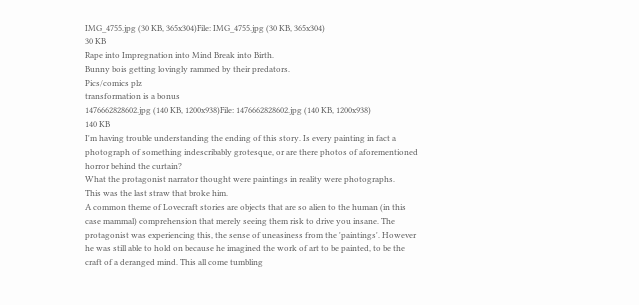IMG_4755.jpg (30 KB, 365x304)File: IMG_4755.jpg (30 KB, 365x304)
30 KB
Rape into Impregnation into Mind Break into Birth.
Bunny bois getting lovingly rammed by their predators.
Pics/comics plz
transformation is a bonus
1476662828602.jpg (140 KB, 1200x938)File: 1476662828602.jpg (140 KB, 1200x938)
140 KB
I'm having trouble understanding the ending of this story. Is every painting in fact a photograph of something indescribably grotesque, or are there photos of aforementioned horror behind the curtain?
What the protagonist narrator thought were paintings in reality were photographs.
This was the last straw that broke him.
A common theme of Lovecraft stories are objects that are so alien to the human (in this case mammal) comprehension that merely seeing them risk to drive you insane. The protagonist was experiencing this, the sense of uneasiness from the 'paintings'. However he was still able to hold on because he imagined the work of art to be painted, to be the craft of a deranged mind. This all come tumbling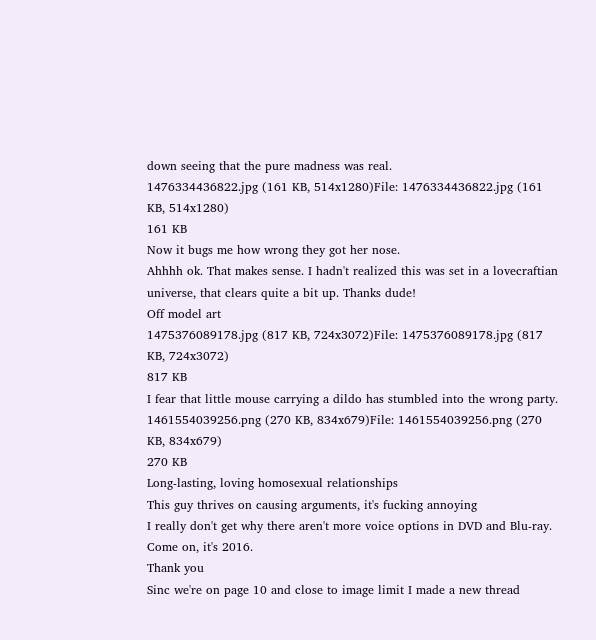down seeing that the pure madness was real.
1476334436822.jpg (161 KB, 514x1280)File: 1476334436822.jpg (161 KB, 514x1280)
161 KB
Now it bugs me how wrong they got her nose.
Ahhhh ok. That makes sense. I hadn't realized this was set in a lovecraftian universe, that clears quite a bit up. Thanks dude!
Off model art
1475376089178.jpg (817 KB, 724x3072)File: 1475376089178.jpg (817 KB, 724x3072)
817 KB
I fear that little mouse carrying a dildo has stumbled into the wrong party.
1461554039256.png (270 KB, 834x679)File: 1461554039256.png (270 KB, 834x679)
270 KB
Long-lasting, loving homosexual relationships
This guy thrives on causing arguments, it's fucking annoying
I really don't get why there aren't more voice options in DVD and Blu-ray. Come on, it's 2016.
Thank you
Sinc we're on page 10 and close to image limit I made a new thread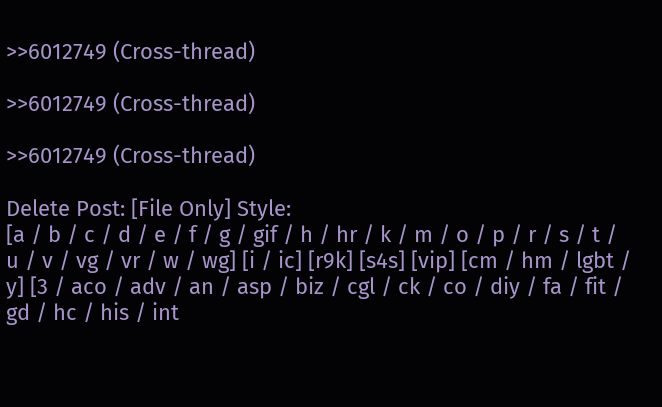>>6012749 (Cross-thread)

>>6012749 (Cross-thread)

>>6012749 (Cross-thread)

Delete Post: [File Only] Style:
[a / b / c / d / e / f / g / gif / h / hr / k / m / o / p / r / s / t / u / v / vg / vr / w / wg] [i / ic] [r9k] [s4s] [vip] [cm / hm / lgbt / y] [3 / aco / adv / an / asp / biz / cgl / ck / co / diy / fa / fit / gd / hc / his / int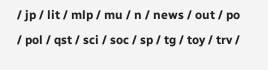/ jp / lit / mlp / mu / n / news / out / po / pol / qst / sci / soc / sp / tg / toy / trv /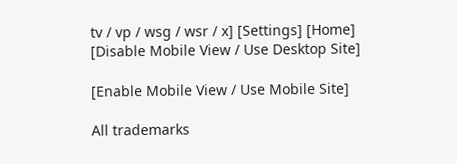tv / vp / wsg / wsr / x] [Settings] [Home]
[Disable Mobile View / Use Desktop Site]

[Enable Mobile View / Use Mobile Site]

All trademarks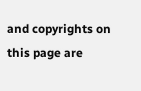and copyrights on this page are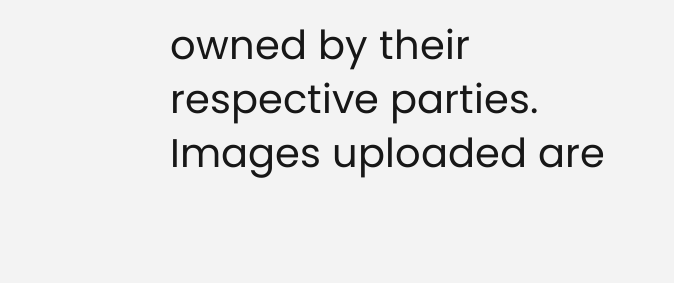owned by their respective parties. Images uploaded are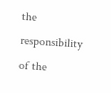the responsibility of the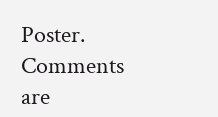Poster. Comments are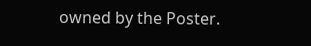owned by the Poster.